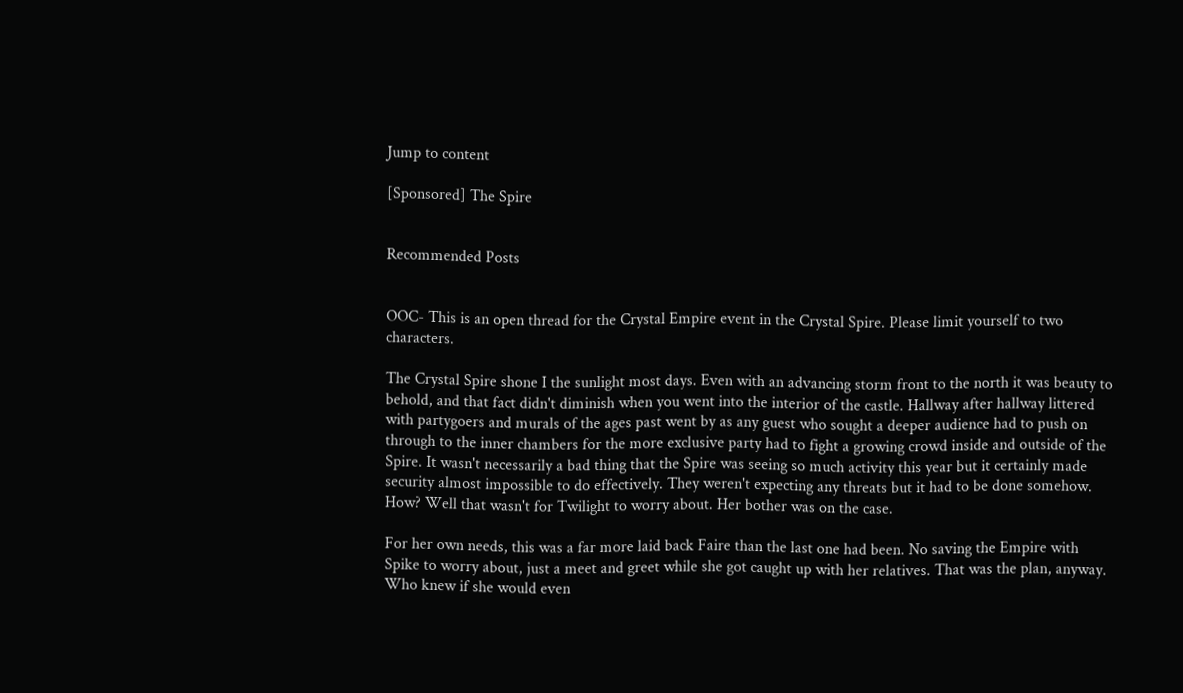Jump to content

[Sponsored] The Spire


Recommended Posts


OOC- This is an open thread for the Crystal Empire event in the Crystal Spire. Please limit yourself to two characters.

The Crystal Spire shone I the sunlight most days. Even with an advancing storm front to the north it was beauty to behold, and that fact didn't diminish when you went into the interior of the castle. Hallway after hallway littered with partygoers and murals of the ages past went by as any guest who sought a deeper audience had to push on through to the inner chambers for the more exclusive party had to fight a growing crowd inside and outside of the Spire. It wasn't necessarily a bad thing that the Spire was seeing so much activity this year but it certainly made security almost impossible to do effectively. They weren't expecting any threats but it had to be done somehow. How? Well that wasn't for Twilight to worry about. Her bother was on the case.

For her own needs, this was a far more laid back Faire than the last one had been. No saving the Empire with Spike to worry about, just a meet and greet while she got caught up with her relatives. That was the plan, anyway. Who knew if she would even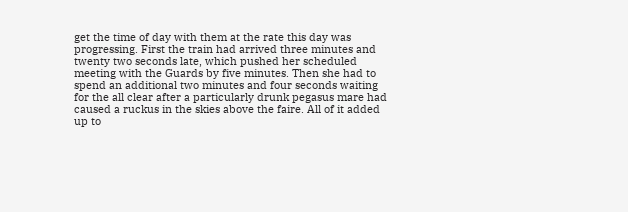get the time of day with them at the rate this day was progressing. First the train had arrived three minutes and twenty two seconds late, which pushed her scheduled meeting with the Guards by five minutes. Then she had to spend an additional two minutes and four seconds waiting for the all clear after a particularly drunk pegasus mare had caused a ruckus in the skies above the faire. All of it added up to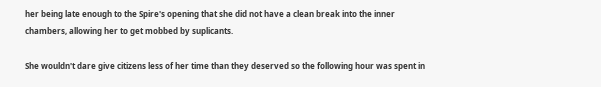her being late enough to the Spire's opening that she did not have a clean break into the inner chambers, allowing her to get mobbed by suplicants.

She wouldn't dare give citizens less of her time than they deserved so the following hour was spent in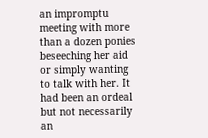an impromptu meeting with more than a dozen ponies beseeching her aid or simply wanting to talk with her. It had been an ordeal but not necessarily an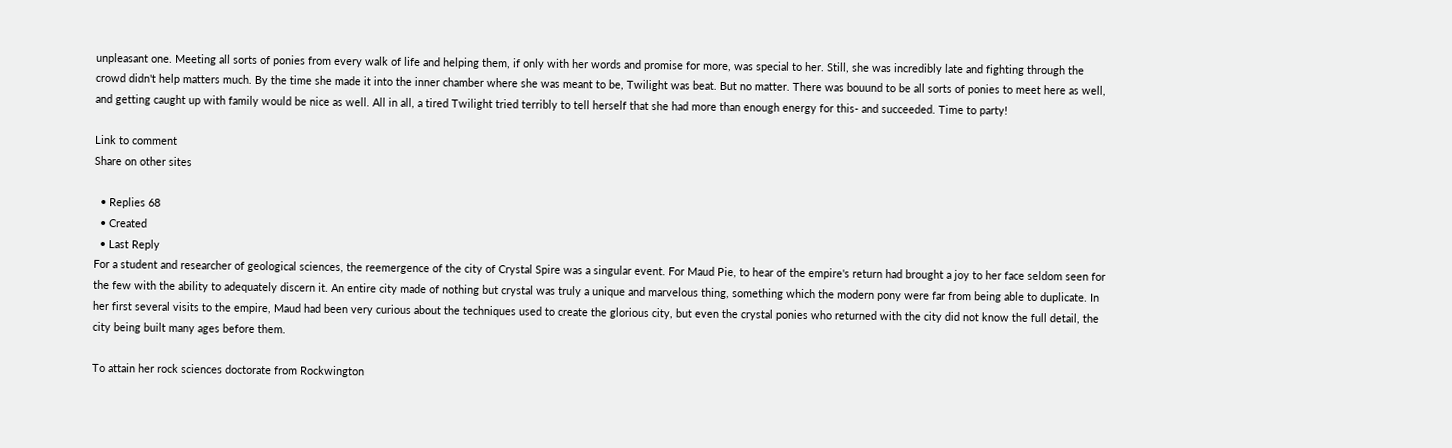unpleasant one. Meeting all sorts of ponies from every walk of life and helping them, if only with her words and promise for more, was special to her. Still, she was incredibly late and fighting through the crowd didn't help matters much. By the time she made it into the inner chamber where she was meant to be, Twilight was beat. But no matter. There was bouund to be all sorts of ponies to meet here as well, and getting caught up with family would be nice as well. All in all, a tired Twilight tried terribly to tell herself that she had more than enough energy for this- and succeeded. Time to party!

Link to comment
Share on other sites

  • Replies 68
  • Created
  • Last Reply
For a student and researcher of geological sciences, the reemergence of the city of Crystal Spire was a singular event. For Maud Pie, to hear of the empire's return had brought a joy to her face seldom seen for the few with the ability to adequately discern it. An entire city made of nothing but crystal was truly a unique and marvelous thing, something which the modern pony were far from being able to duplicate. In her first several visits to the empire, Maud had been very curious about the techniques used to create the glorious city, but even the crystal ponies who returned with the city did not know the full detail, the city being built many ages before them.

To attain her rock sciences doctorate from Rockwington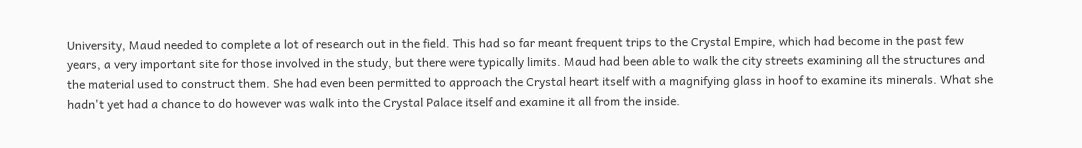University, Maud needed to complete a lot of research out in the field. This had so far meant frequent trips to the Crystal Empire, which had become in the past few years, a very important site for those involved in the study, but there were typically limits. Maud had been able to walk the city streets examining all the structures and the material used to construct them. She had even been permitted to approach the Crystal heart itself with a magnifying glass in hoof to examine its minerals. What she hadn't yet had a chance to do however was walk into the Crystal Palace itself and examine it all from the inside.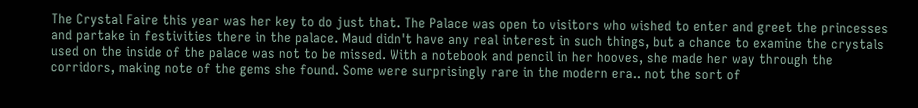The Crystal Faire this year was her key to do just that. The Palace was open to visitors who wished to enter and greet the princesses and partake in festivities there in the palace. Maud didn't have any real interest in such things, but a chance to examine the crystals used on the inside of the palace was not to be missed. With a notebook and pencil in her hooves, she made her way through the corridors, making note of the gems she found. Some were surprisingly rare in the modern era.. not the sort of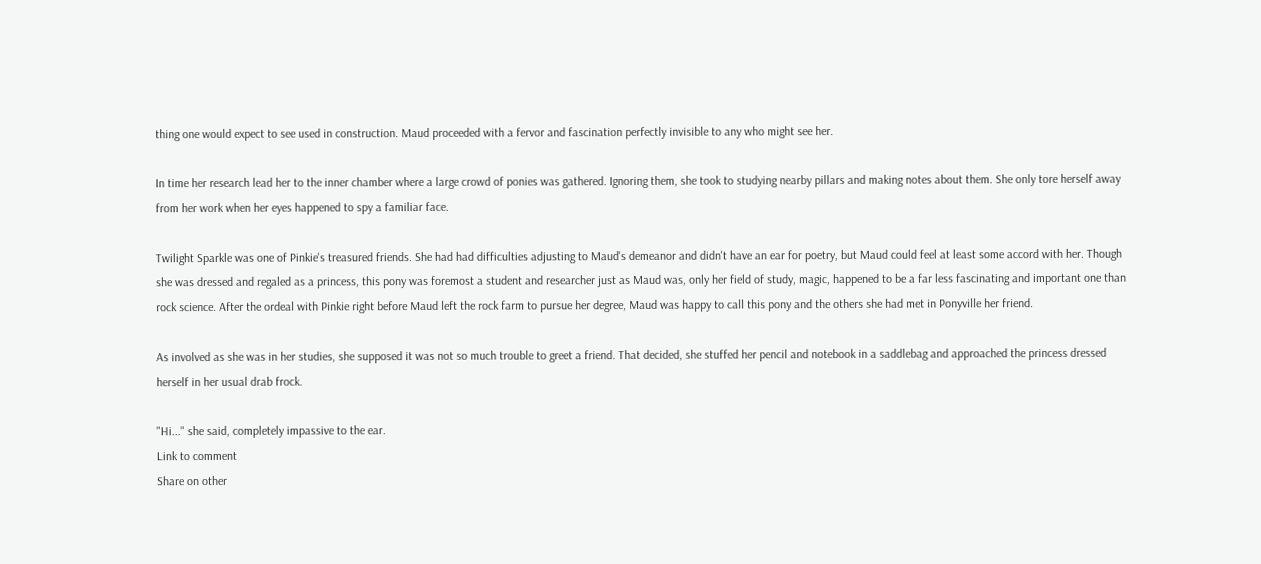thing one would expect to see used in construction. Maud proceeded with a fervor and fascination perfectly invisible to any who might see her.

In time her research lead her to the inner chamber where a large crowd of ponies was gathered. Ignoring them, she took to studying nearby pillars and making notes about them. She only tore herself away from her work when her eyes happened to spy a familiar face.

Twilight Sparkle was one of Pinkie's treasured friends. She had had difficulties adjusting to Maud's demeanor and didn't have an ear for poetry, but Maud could feel at least some accord with her. Though she was dressed and regaled as a princess, this pony was foremost a student and researcher just as Maud was, only her field of study, magic, happened to be a far less fascinating and important one than rock science. After the ordeal with Pinkie right before Maud left the rock farm to pursue her degree, Maud was happy to call this pony and the others she had met in Ponyville her friend.

As involved as she was in her studies, she supposed it was not so much trouble to greet a friend. That decided, she stuffed her pencil and notebook in a saddlebag and approached the princess dressed herself in her usual drab frock.

"Hi..." she said, completely impassive to the ear.
Link to comment
Share on other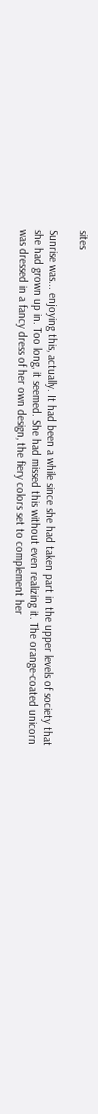sites

Sunrise was... enjoying this, actually. It had been a while since she had taken part in the upper levels of society that she had grown up in. Too long, it seemed. She had missed this without even realizing it. The orange-coated unicorn was dressed in a fancy dress of her own design, the fiery colors set to complement her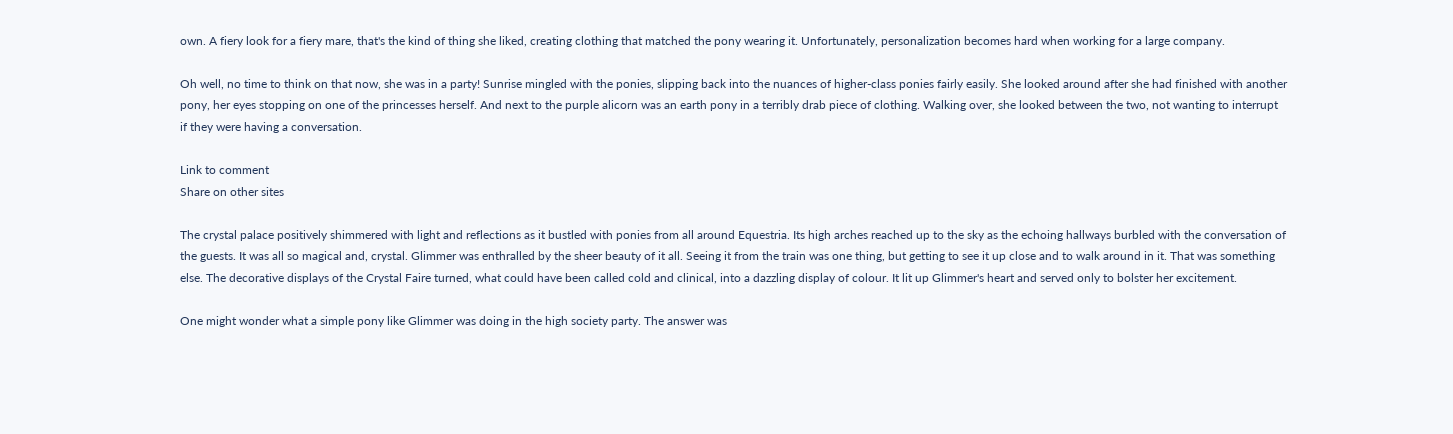own. A fiery look for a fiery mare, that's the kind of thing she liked, creating clothing that matched the pony wearing it. Unfortunately, personalization becomes hard when working for a large company.

Oh well, no time to think on that now, she was in a party! Sunrise mingled with the ponies, slipping back into the nuances of higher-class ponies fairly easily. She looked around after she had finished with another pony, her eyes stopping on one of the princesses herself. And next to the purple alicorn was an earth pony in a terribly drab piece of clothing. Walking over, she looked between the two, not wanting to interrupt if they were having a conversation.

Link to comment
Share on other sites

The crystal palace positively shimmered with light and reflections as it bustled with ponies from all around Equestria. Its high arches reached up to the sky as the echoing hallways burbled with the conversation of the guests. It was all so magical and, crystal. Glimmer was enthralled by the sheer beauty of it all. Seeing it from the train was one thing, but getting to see it up close and to walk around in it. That was something else. The decorative displays of the Crystal Faire turned, what could have been called cold and clinical, into a dazzling display of colour. It lit up Glimmer's heart and served only to bolster her excitement.

One might wonder what a simple pony like Glimmer was doing in the high society party. The answer was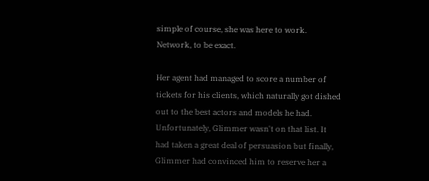simple of course, she was here to work. Network, to be exact.

Her agent had managed to score a number of tickets for his clients, which naturally got dished out to the best actors and models he had. Unfortunately, Glimmer wasn't on that list. It had taken a great deal of persuasion but finally, Glimmer had convinced him to reserve her a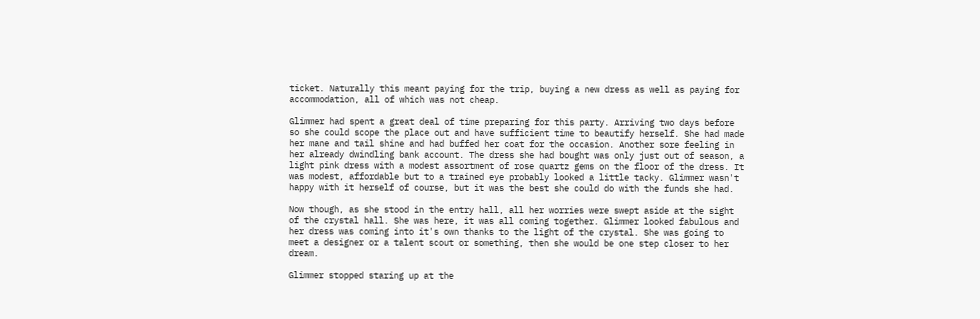ticket. Naturally this meant paying for the trip, buying a new dress as well as paying for accommodation, all of which was not cheap.

Glimmer had spent a great deal of time preparing for this party. Arriving two days before so she could scope the place out and have sufficient time to beautify herself. She had made her mane and tail shine and had buffed her coat for the occasion. Another sore feeling in her already dwindling bank account. The dress she had bought was only just out of season, a light pink dress with a modest assortment of rose quartz gems on the floor of the dress. It was modest, affordable but to a trained eye probably looked a little tacky. Glimmer wasn't happy with it herself of course, but it was the best she could do with the funds she had.

Now though, as she stood in the entry hall, all her worries were swept aside at the sight of the crystal hall. She was here, it was all coming together. Glimmer looked fabulous and her dress was coming into it's own thanks to the light of the crystal. She was going to meet a designer or a talent scout or something, then she would be one step closer to her dream.

Glimmer stopped staring up at the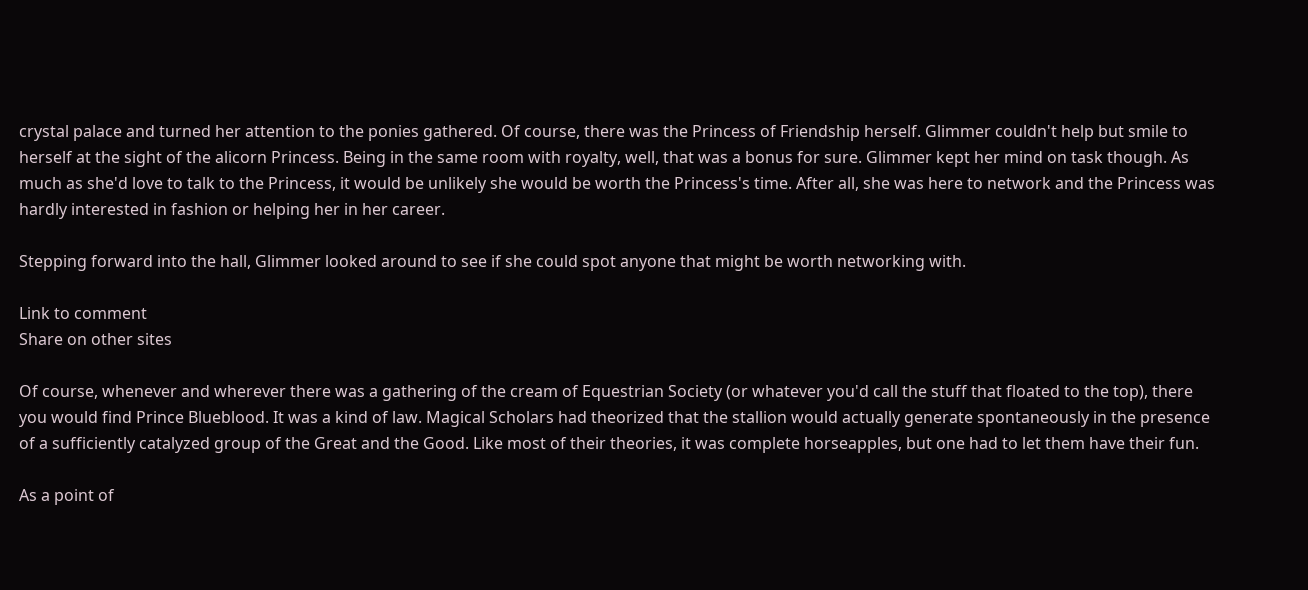crystal palace and turned her attention to the ponies gathered. Of course, there was the Princess of Friendship herself. Glimmer couldn't help but smile to herself at the sight of the alicorn Princess. Being in the same room with royalty, well, that was a bonus for sure. Glimmer kept her mind on task though. As much as she'd love to talk to the Princess, it would be unlikely she would be worth the Princess's time. After all, she was here to network and the Princess was hardly interested in fashion or helping her in her career.

Stepping forward into the hall, Glimmer looked around to see if she could spot anyone that might be worth networking with.

Link to comment
Share on other sites

Of course, whenever and wherever there was a gathering of the cream of Equestrian Society (or whatever you'd call the stuff that floated to the top), there you would find Prince Blueblood. It was a kind of law. Magical Scholars had theorized that the stallion would actually generate spontaneously in the presence of a sufficiently catalyzed group of the Great and the Good. Like most of their theories, it was complete horseapples, but one had to let them have their fun.

As a point of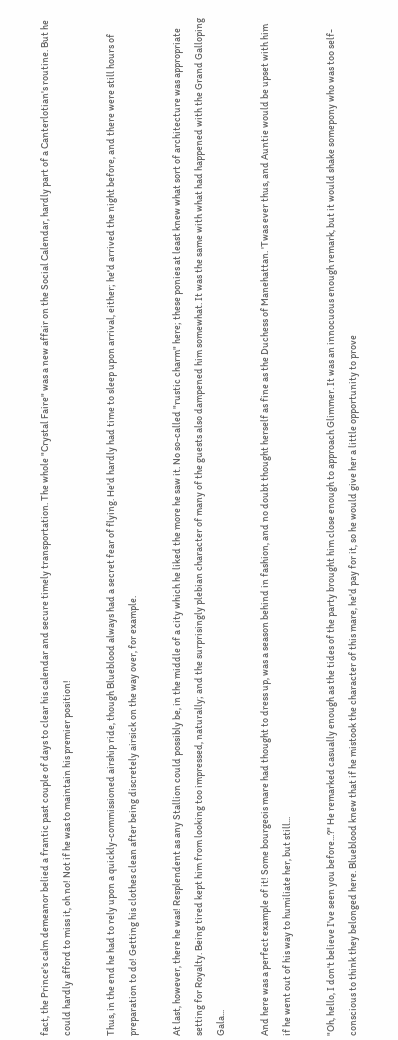fact, the Prince's calm demeanor belied a frantic past couple of days to clear his calendar and secure timely transportation. The whole "Crystal Faire" was a new affair on the Social Calendar, hardly part of a Canterlotian's routine. But he could hardly afford to miss it, oh no! Not if he was to maintain his premier position!

Thus, in the end he had to rely upon a quickly-commissioned airship ride, though Blueblood always had a secret fear of flying. He'd hardly had time to sleep upon arrival, either; he'd arrived the night before, and there were still hours of preparation to do! Getting his clothes clean after being discretely airsick on the way over, for example.

At last, however, there he was! Resplendent as any Stallion could possibly be, in the middle of a city which he liked the more he saw it. No so-called "rustic charm" here; these ponies at least knew what sort of architecture was appropriate setting for Royalty. Being tired kept him from looking too impressed, naturally; and the surprisingly plebian character of many of the guests also dampened him somewhat. It was the same with what had happened with the Grand Galloping Gala...

And here was a perfect example of it! Some bourgeois mare had thought to dress up, was a season behind in fashion, and no doubt thought herself as fine as the Duchess of Manehattan. 'Twas ever thus, and Auntie would be upset with him if he went out of his way to humiliate her, but still...

"Oh, hello, I don't believe I've seen you before...?" He remarked casually enough as the tides of the party brought him close enough to approach Glimmer. It was an innocuous enough remark, but it would shake somepony who was too self-conscious to think they belonged here. Blueblood knew that if he mistook the character of this mare, he'd pay for it, so he would give her a little opportunity to prove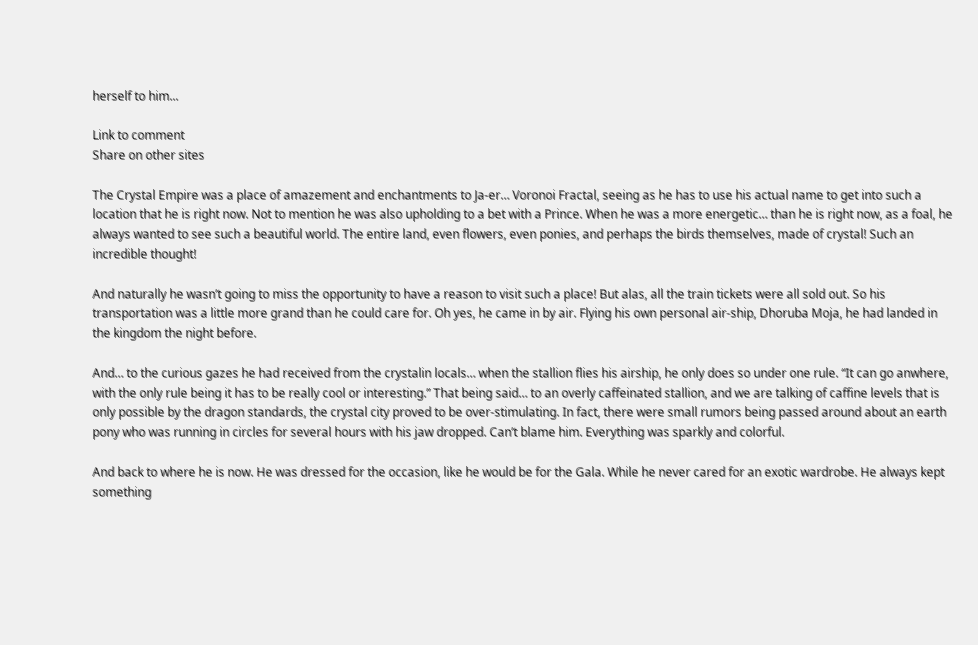herself to him...

Link to comment
Share on other sites

The Crystal Empire was a place of amazement and enchantments to Ja-er… Voronoi Fractal, seeing as he has to use his actual name to get into such a location that he is right now. Not to mention he was also upholding to a bet with a Prince. When he was a more energetic… than he is right now, as a foal, he always wanted to see such a beautiful world. The entire land, even flowers, even ponies, and perhaps the birds themselves, made of crystal! Such an incredible thought!

And naturally he wasn’t going to miss the opportunity to have a reason to visit such a place! But alas, all the train tickets were all sold out. So his transportation was a little more grand than he could care for. Oh yes, he came in by air. Flying his own personal air-ship, Dhoruba Moja, he had landed in the kingdom the night before.

And… to the curious gazes he had received from the crystalin locals… when the stallion flies his airship, he only does so under one rule. “It can go anwhere, with the only rule being it has to be really cool or interesting.” That being said… to an overly caffeinated stallion, and we are talking of caffine levels that is only possible by the dragon standards, the crystal city proved to be over-stimulating. In fact, there were small rumors being passed around about an earth pony who was running in circles for several hours with his jaw dropped. Can’t blame him. Everything was sparkly and colorful.

And back to where he is now. He was dressed for the occasion, like he would be for the Gala. While he never cared for an exotic wardrobe. He always kept something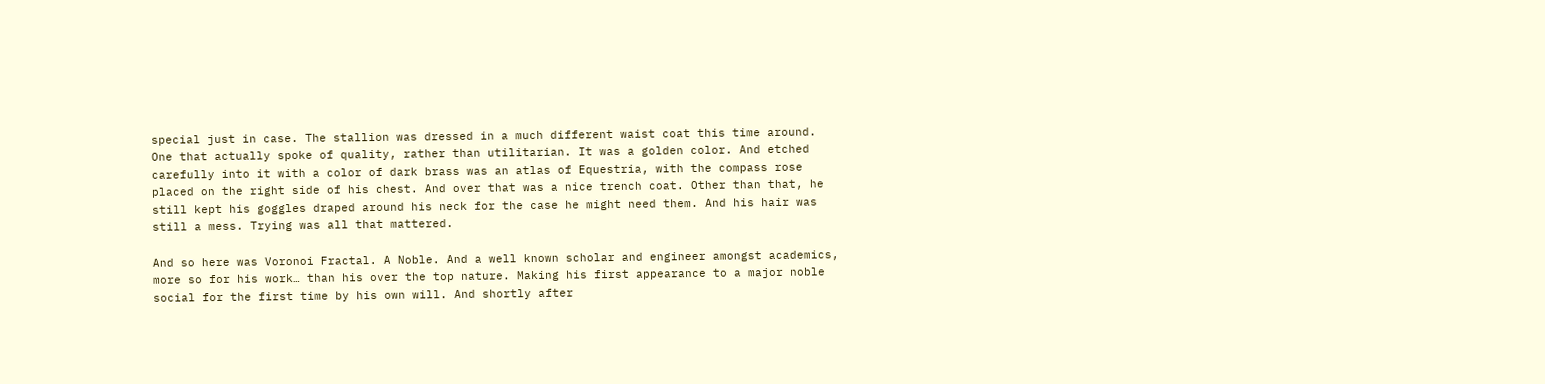special just in case. The stallion was dressed in a much different waist coat this time around. One that actually spoke of quality, rather than utilitarian. It was a golden color. And etched carefully into it with a color of dark brass was an atlas of Equestria, with the compass rose placed on the right side of his chest. And over that was a nice trench coat. Other than that, he still kept his goggles draped around his neck for the case he might need them. And his hair was still a mess. Trying was all that mattered.

And so here was Voronoi Fractal. A Noble. And a well known scholar and engineer amongst academics, more so for his work… than his over the top nature. Making his first appearance to a major noble social for the first time by his own will. And shortly after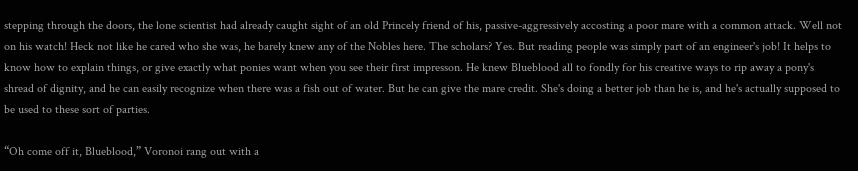stepping through the doors, the lone scientist had already caught sight of an old Princely friend of his, passive-aggressively accosting a poor mare with a common attack. Well not on his watch! Heck not like he cared who she was, he barely knew any of the Nobles here. The scholars? Yes. But reading people was simply part of an engineer's job! It helps to know how to explain things, or give exactly what ponies want when you see their first impresson. He knew Blueblood all to fondly for his creative ways to rip away a pony's shread of dignity, and he can easily recognize when there was a fish out of water. But he can give the mare credit. She's doing a better job than he is, and he's actually supposed to be used to these sort of parties.

“Oh come off it, Blueblood,” Voronoi rang out with a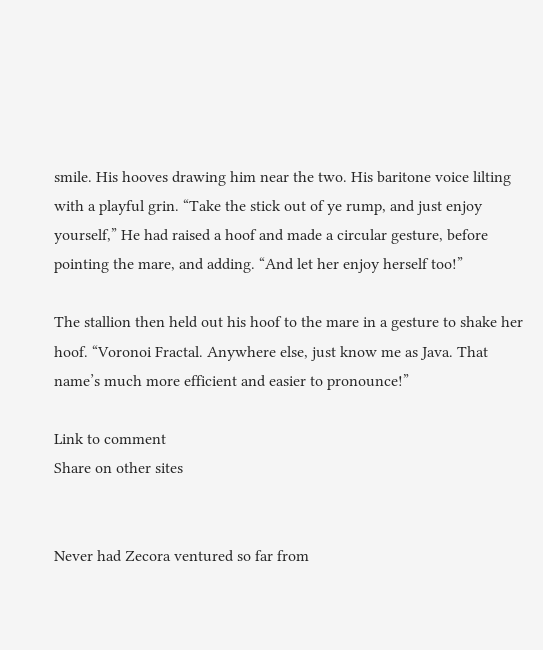smile. His hooves drawing him near the two. His baritone voice lilting with a playful grin. “Take the stick out of ye rump, and just enjoy yourself,” He had raised a hoof and made a circular gesture, before pointing the mare, and adding. “And let her enjoy herself too!”

The stallion then held out his hoof to the mare in a gesture to shake her hoof. “Voronoi Fractal. Anywhere else, just know me as Java. That name’s much more efficient and easier to pronounce!”

Link to comment
Share on other sites


Never had Zecora ventured so far from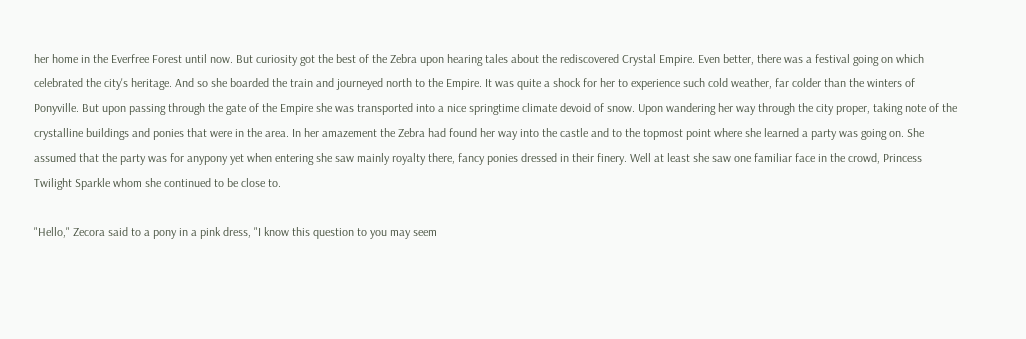her home in the Everfree Forest until now. But curiosity got the best of the Zebra upon hearing tales about the rediscovered Crystal Empire. Even better, there was a festival going on which celebrated the city's heritage. And so she boarded the train and journeyed north to the Empire. It was quite a shock for her to experience such cold weather, far colder than the winters of Ponyville. But upon passing through the gate of the Empire she was transported into a nice springtime climate devoid of snow. Upon wandering her way through the city proper, taking note of the crystalline buildings and ponies that were in the area. In her amazement the Zebra had found her way into the castle and to the topmost point where she learned a party was going on. She assumed that the party was for anypony yet when entering she saw mainly royalty there, fancy ponies dressed in their finery. Well at least she saw one familiar face in the crowd, Princess Twilight Sparkle whom she continued to be close to.

"Hello," Zecora said to a pony in a pink dress, "I know this question to you may seem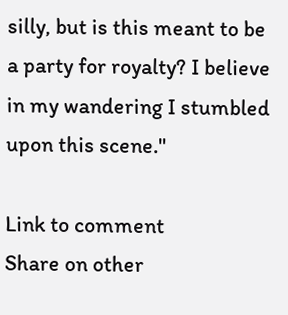silly, but is this meant to be a party for royalty? I believe in my wandering I stumbled upon this scene."

Link to comment
Share on other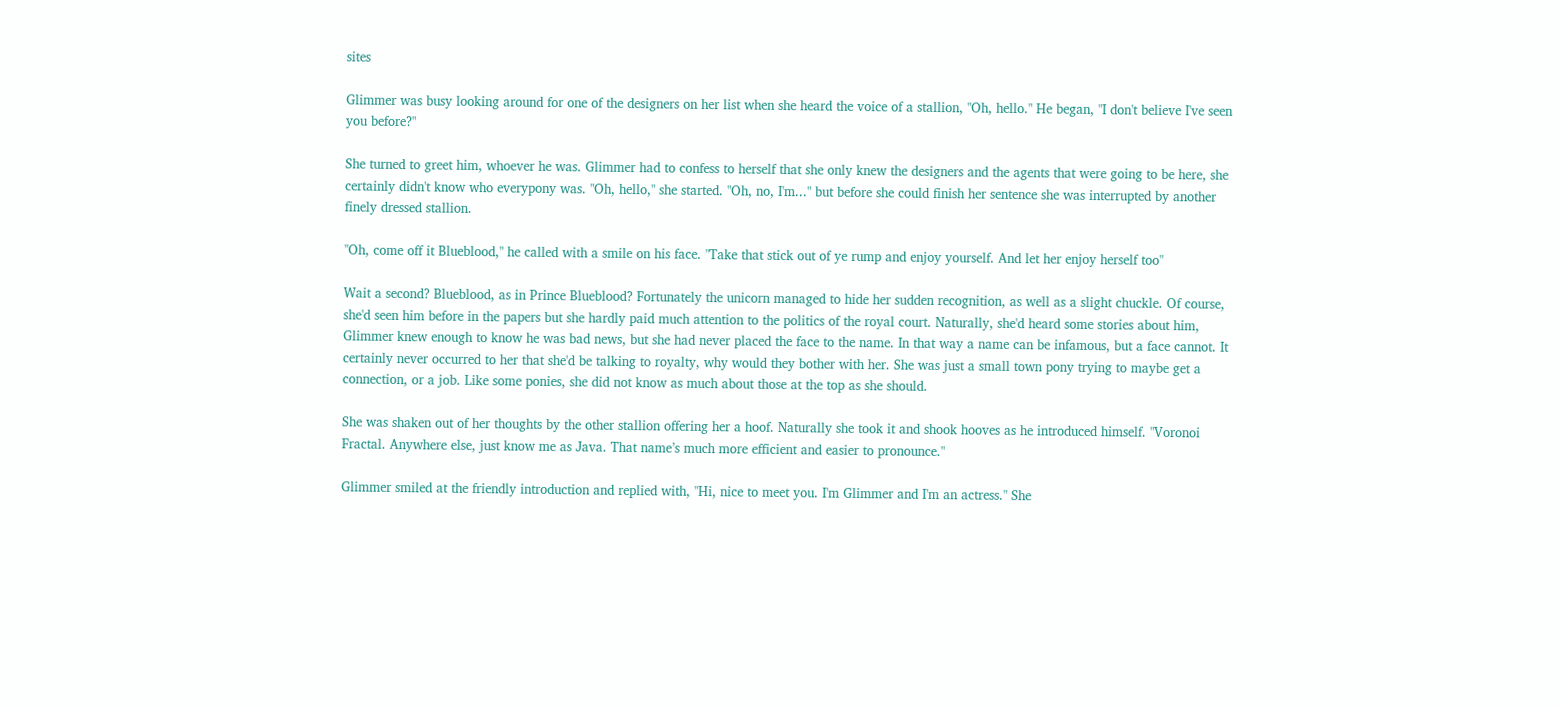sites

Glimmer was busy looking around for one of the designers on her list when she heard the voice of a stallion, "Oh, hello." He began, "I don't believe I've seen you before?"

She turned to greet him, whoever he was. Glimmer had to confess to herself that she only knew the designers and the agents that were going to be here, she certainly didn't know who everypony was. "Oh, hello," she started. "Oh, no, I'm..." but before she could finish her sentence she was interrupted by another finely dressed stallion.

"Oh, come off it Blueblood," he called with a smile on his face. "Take that stick out of ye rump and enjoy yourself. And let her enjoy herself too"

Wait a second? Blueblood, as in Prince Blueblood? Fortunately the unicorn managed to hide her sudden recognition, as well as a slight chuckle. Of course, she'd seen him before in the papers but she hardly paid much attention to the politics of the royal court. Naturally, she'd heard some stories about him, Glimmer knew enough to know he was bad news, but she had never placed the face to the name. In that way a name can be infamous, but a face cannot. It certainly never occurred to her that she'd be talking to royalty, why would they bother with her. She was just a small town pony trying to maybe get a connection, or a job. Like some ponies, she did not know as much about those at the top as she should.

She was shaken out of her thoughts by the other stallion offering her a hoof. Naturally she took it and shook hooves as he introduced himself. "Voronoi Fractal. Anywhere else, just know me as Java. That name’s much more efficient and easier to pronounce."

Glimmer smiled at the friendly introduction and replied with, "Hi, nice to meet you. I'm Glimmer and I'm an actress." She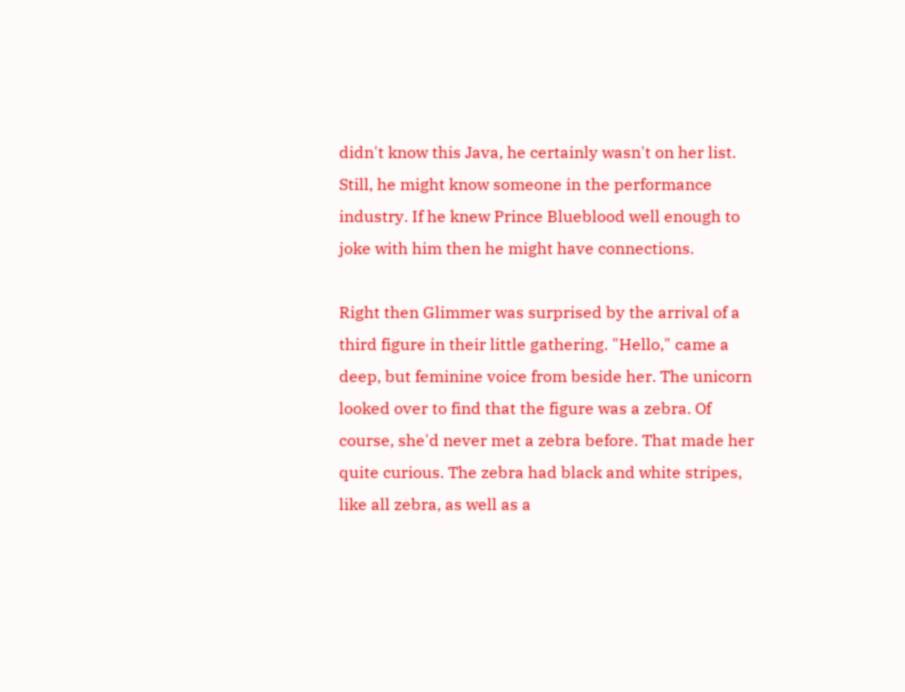didn't know this Java, he certainly wasn't on her list. Still, he might know someone in the performance industry. If he knew Prince Blueblood well enough to joke with him then he might have connections.

Right then Glimmer was surprised by the arrival of a third figure in their little gathering. "Hello," came a deep, but feminine voice from beside her. The unicorn looked over to find that the figure was a zebra. Of course, she'd never met a zebra before. That made her quite curious. The zebra had black and white stripes, like all zebra, as well as a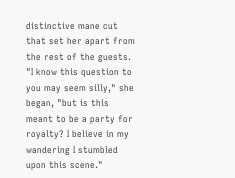distinctive mane cut that set her apart from the rest of the guests. "I know this question to you may seem silly," she began, "but is this meant to be a party for royalty? I believe in my wandering I stumbled upon this scene."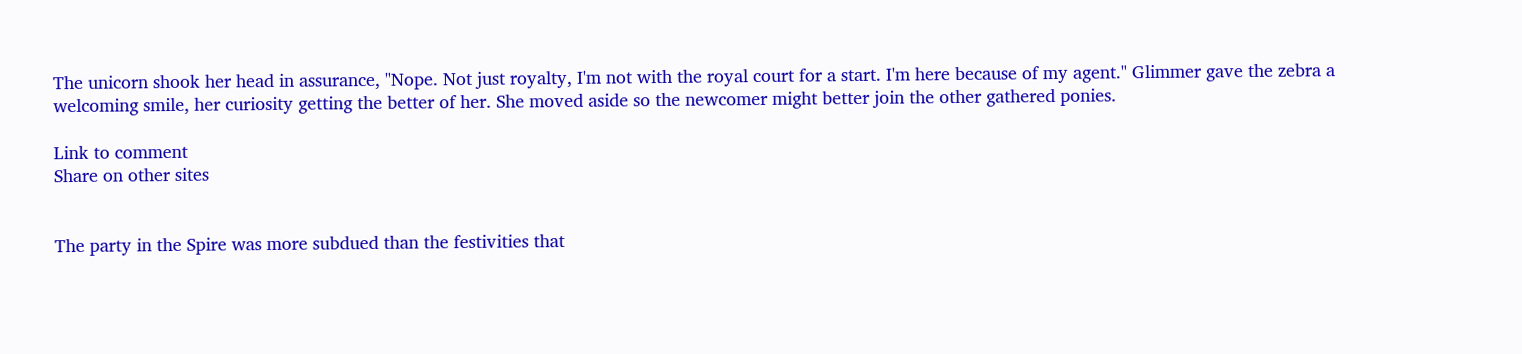The unicorn shook her head in assurance, "Nope. Not just royalty, I'm not with the royal court for a start. I'm here because of my agent." Glimmer gave the zebra a welcoming smile, her curiosity getting the better of her. She moved aside so the newcomer might better join the other gathered ponies.

Link to comment
Share on other sites


The party in the Spire was more subdued than the festivities that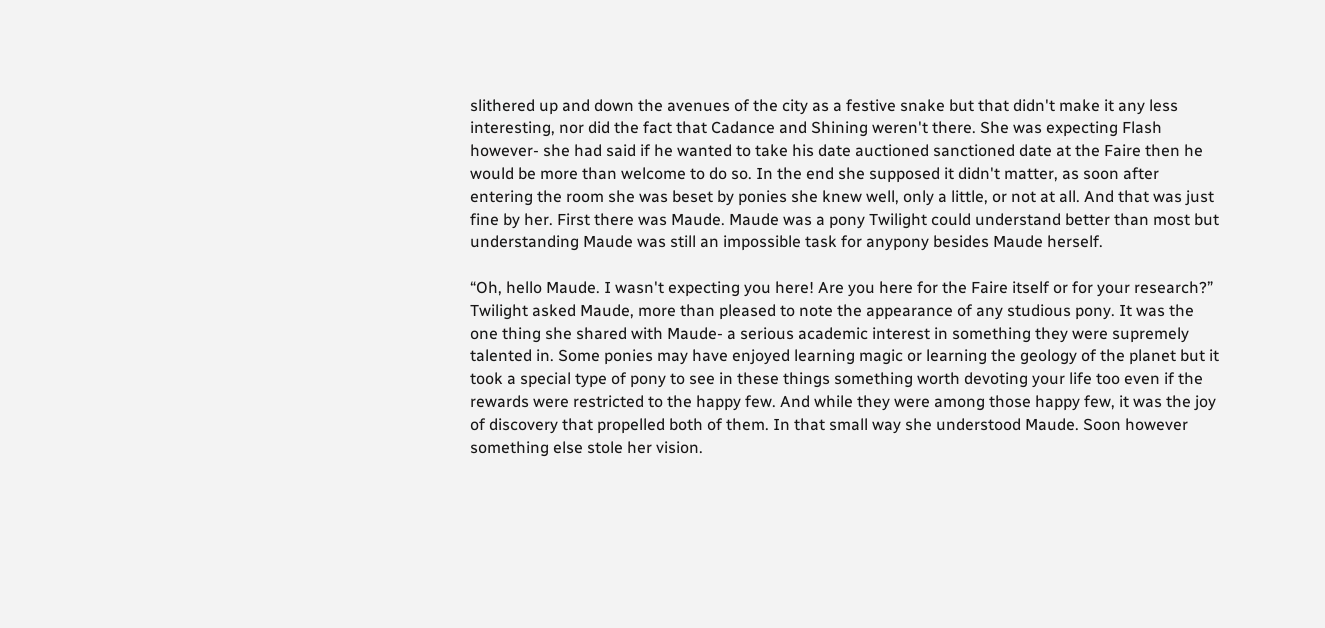slithered up and down the avenues of the city as a festive snake but that didn't make it any less interesting, nor did the fact that Cadance and Shining weren't there. She was expecting Flash however- she had said if he wanted to take his date auctioned sanctioned date at the Faire then he would be more than welcome to do so. In the end she supposed it didn't matter, as soon after entering the room she was beset by ponies she knew well, only a little, or not at all. And that was just fine by her. First there was Maude. Maude was a pony Twilight could understand better than most but understanding Maude was still an impossible task for anypony besides Maude herself.

“Oh, hello Maude. I wasn't expecting you here! Are you here for the Faire itself or for your research?” Twilight asked Maude, more than pleased to note the appearance of any studious pony. It was the one thing she shared with Maude- a serious academic interest in something they were supremely talented in. Some ponies may have enjoyed learning magic or learning the geology of the planet but it took a special type of pony to see in these things something worth devoting your life too even if the rewards were restricted to the happy few. And while they were among those happy few, it was the joy of discovery that propelled both of them. In that small way she understood Maude. Soon however something else stole her vision.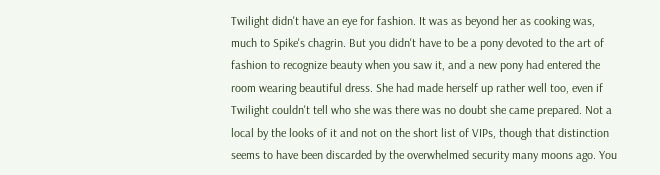Twilight didn't have an eye for fashion. It was as beyond her as cooking was, much to Spike's chagrin. But you didn't have to be a pony devoted to the art of fashion to recognize beauty when you saw it, and a new pony had entered the room wearing beautiful dress. She had made herself up rather well too, even if Twilight couldn't tell who she was there was no doubt she came prepared. Not a local by the looks of it and not on the short list of VIPs, though that distinction seems to have been discarded by the overwhelmed security many moons ago. You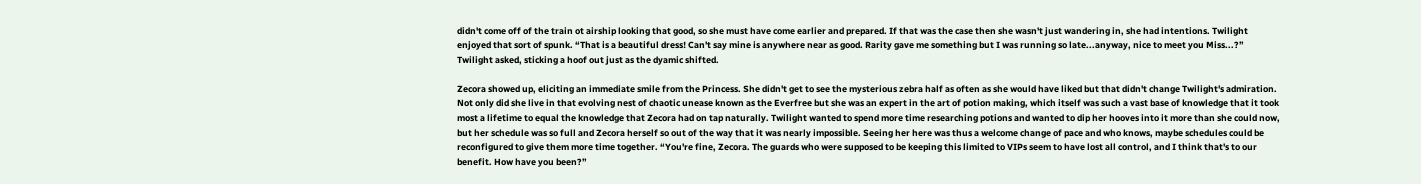didn't come off of the train ot airship looking that good, so she must have come earlier and prepared. If that was the case then she wasn't just wandering in, she had intentions. Twilight enjoyed that sort of spunk. “That is a beautiful dress! Can't say mine is anywhere near as good. Rarity gave me something but I was running so late...anyway, nice to meet you Miss...?” Twilight asked, sticking a hoof out just as the dyamic shifted.

Zecora showed up, eliciting an immediate smile from the Princess. She didn't get to see the mysterious zebra half as often as she would have liked but that didn't change Twilight's admiration. Not only did she live in that evolving nest of chaotic unease known as the Everfree but she was an expert in the art of potion making, which itself was such a vast base of knowledge that it took most a lifetime to equal the knowledge that Zecora had on tap naturally. Twilight wanted to spend more time researching potions and wanted to dip her hooves into it more than she could now, but her schedule was so full and Zecora herself so out of the way that it was nearly impossible. Seeing her here was thus a welcome change of pace and who knows, maybe schedules could be reconfigured to give them more time together. “You're fine, Zecora. The guards who were supposed to be keeping this limited to VIPs seem to have lost all control, and I think that's to our benefit. How have you been?”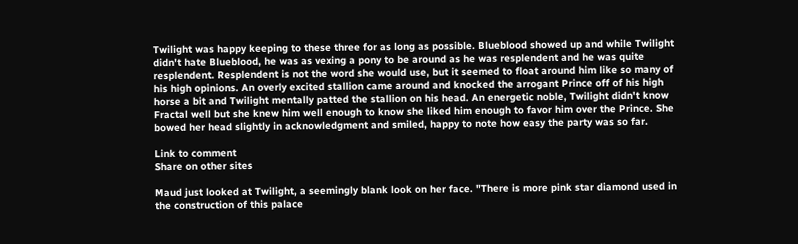Twilight was happy keeping to these three for as long as possible. Blueblood showed up and while Twilight didn't hate Blueblood, he was as vexing a pony to be around as he was resplendent and he was quite resplendent. Resplendent is not the word she would use, but it seemed to float around him like so many of his high opinions. An overly excited stallion came around and knocked the arrogant Prince off of his high horse a bit and Twilight mentally patted the stallion on his head. An energetic noble, Twilight didn't know Fractal well but she knew him well enough to know she liked him enough to favor him over the Prince. She bowed her head slightly in acknowledgment and smiled, happy to note how easy the party was so far.

Link to comment
Share on other sites

Maud just looked at Twilight, a seemingly blank look on her face. "There is more pink star diamond used in the construction of this palace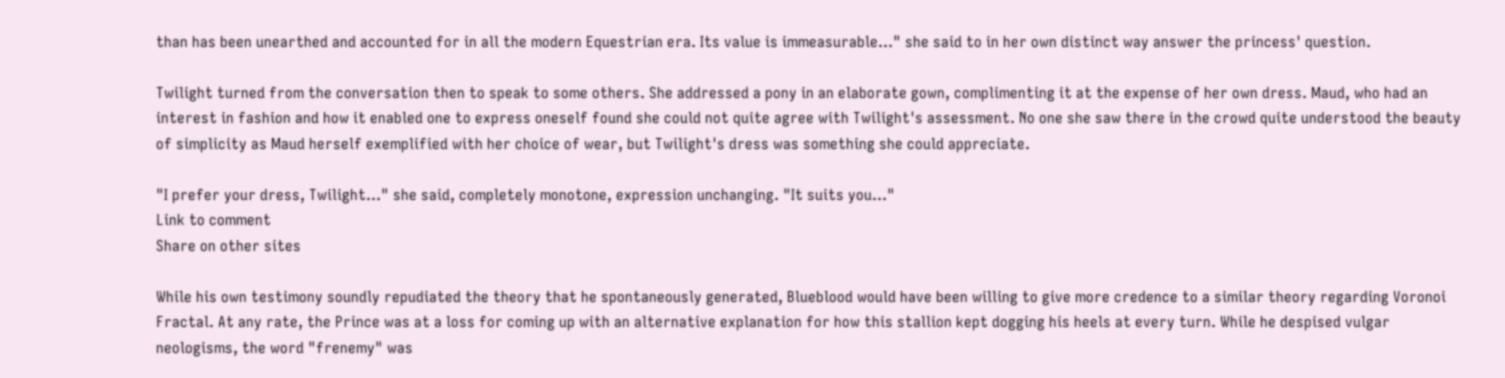than has been unearthed and accounted for in all the modern Equestrian era. Its value is immeasurable..." she said to in her own distinct way answer the princess' question.

Twilight turned from the conversation then to speak to some others. She addressed a pony in an elaborate gown, complimenting it at the expense of her own dress. Maud, who had an interest in fashion and how it enabled one to express oneself found she could not quite agree with Twilight's assessment. No one she saw there in the crowd quite understood the beauty of simplicity as Maud herself exemplified with her choice of wear, but Twilight's dress was something she could appreciate.

"I prefer your dress, Twilight..." she said, completely monotone, expression unchanging. "It suits you..."
Link to comment
Share on other sites

While his own testimony soundly repudiated the theory that he spontaneously generated, Blueblood would have been willing to give more credence to a similar theory regarding Voronoi Fractal. At any rate, the Prince was at a loss for coming up with an alternative explanation for how this stallion kept dogging his heels at every turn. While he despised vulgar neologisms, the word "frenemy" was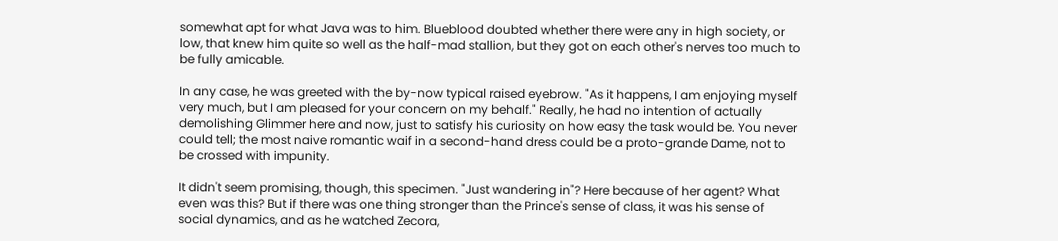somewhat apt for what Java was to him. Blueblood doubted whether there were any in high society, or low, that knew him quite so well as the half-mad stallion, but they got on each other's nerves too much to be fully amicable.

In any case, he was greeted with the by-now typical raised eyebrow. "As it happens, I am enjoying myself very much, but I am pleased for your concern on my behalf." Really, he had no intention of actually demolishing Glimmer here and now, just to satisfy his curiosity on how easy the task would be. You never could tell; the most naive romantic waif in a second-hand dress could be a proto-grande Dame, not to be crossed with impunity.

It didn't seem promising, though, this specimen. "Just wandering in"? Here because of her agent? What even was this? But if there was one thing stronger than the Prince's sense of class, it was his sense of social dynamics, and as he watched Zecora,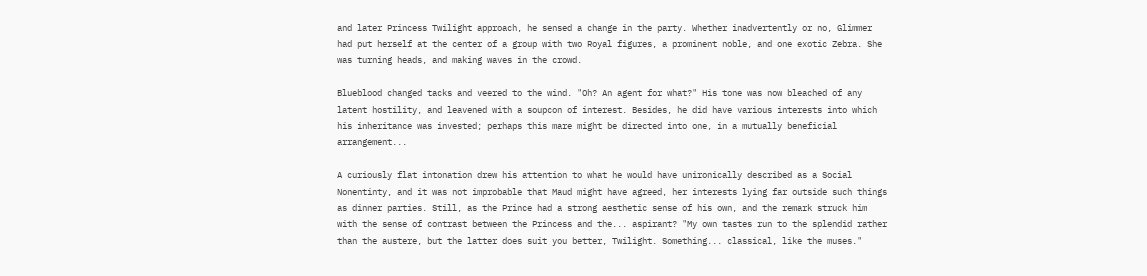and later Princess Twilight approach, he sensed a change in the party. Whether inadvertently or no, Glimmer had put herself at the center of a group with two Royal figures, a prominent noble, and one exotic Zebra. She was turning heads, and making waves in the crowd.

Blueblood changed tacks and veered to the wind. "Oh? An agent for what?" His tone was now bleached of any latent hostility, and leavened with a soupcon of interest. Besides, he did have various interests into which his inheritance was invested; perhaps this mare might be directed into one, in a mutually beneficial arrangement...

A curiously flat intonation drew his attention to what he would have unironically described as a Social Nonentinty, and it was not improbable that Maud might have agreed, her interests lying far outside such things as dinner parties. Still, as the Prince had a strong aesthetic sense of his own, and the remark struck him with the sense of contrast between the Princess and the... aspirant? "My own tastes run to the splendid rather than the austere, but the latter does suit you better, Twilight. Something... classical, like the muses."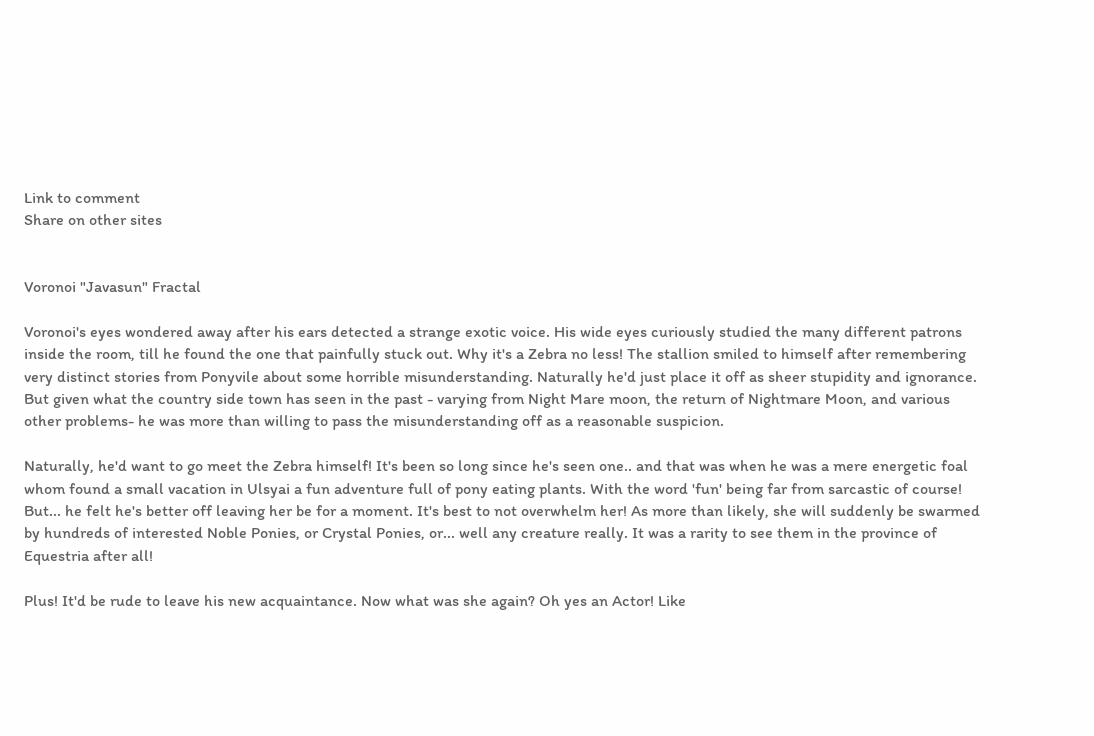Link to comment
Share on other sites


Voronoi "Javasun" Fractal

Voronoi's eyes wondered away after his ears detected a strange exotic voice. His wide eyes curiously studied the many different patrons inside the room, till he found the one that painfully stuck out. Why it's a Zebra no less! The stallion smiled to himself after remembering very distinct stories from Ponyvile about some horrible misunderstanding. Naturally he'd just place it off as sheer stupidity and ignorance. But given what the country side town has seen in the past - varying from Night Mare moon, the return of Nightmare Moon, and various other problems- he was more than willing to pass the misunderstanding off as a reasonable suspicion.

Naturally, he'd want to go meet the Zebra himself! It's been so long since he's seen one.. and that was when he was a mere energetic foal whom found a small vacation in Ulsyai a fun adventure full of pony eating plants. With the word 'fun' being far from sarcastic of course! But... he felt he's better off leaving her be for a moment. It's best to not overwhelm her! As more than likely, she will suddenly be swarmed by hundreds of interested Noble Ponies, or Crystal Ponies, or... well any creature really. It was a rarity to see them in the province of Equestria after all!

Plus! It'd be rude to leave his new acquaintance. Now what was she again? Oh yes an Actor! Like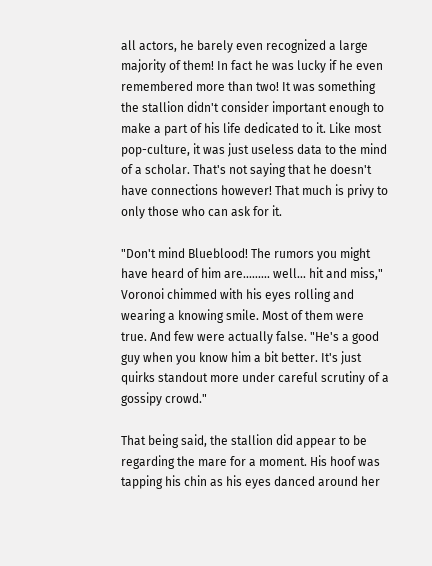all actors, he barely even recognized a large majority of them! In fact he was lucky if he even remembered more than two! It was something the stallion didn't consider important enough to make a part of his life dedicated to it. Like most pop-culture, it was just useless data to the mind of a scholar. That's not saying that he doesn't have connections however! That much is privy to only those who can ask for it.

"Don't mind Blueblood! The rumors you might have heard of him are......... well... hit and miss," Voronoi chimmed with his eyes rolling and wearing a knowing smile. Most of them were true. And few were actually false. "He's a good guy when you know him a bit better. It's just quirks standout more under careful scrutiny of a gossipy crowd."

That being said, the stallion did appear to be regarding the mare for a moment. His hoof was tapping his chin as his eyes danced around her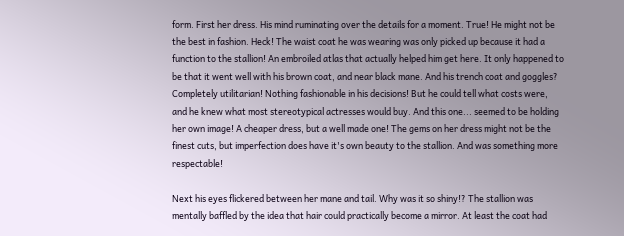form. First her dress. His mind ruminating over the details for a moment. True! He might not be the best in fashion. Heck! The waist coat he was wearing was only picked up because it had a function to the stallion! An embroiled atlas that actually helped him get here. It only happened to be that it went well with his brown coat, and near black mane. And his trench coat and goggles? Completely utilitarian! Nothing fashionable in his decisions! But he could tell what costs were, and he knew what most stereotypical actresses would buy. And this one... seemed to be holding her own image! A cheaper dress, but a well made one! The gems on her dress might not be the finest cuts, but imperfection does have it's own beauty to the stallion. And was something more respectable!

Next his eyes flickered between her mane and tail. Why was it so shiny!? The stallion was mentally baffled by the idea that hair could practically become a mirror. At least the coat had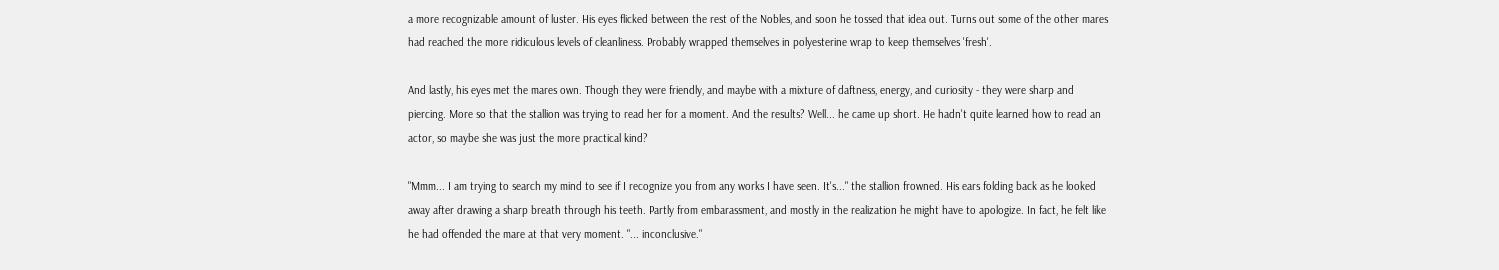a more recognizable amount of luster. His eyes flicked between the rest of the Nobles, and soon he tossed that idea out. Turns out some of the other mares had reached the more ridiculous levels of cleanliness. Probably wrapped themselves in polyesterine wrap to keep themselves 'fresh'.

And lastly, his eyes met the mares own. Though they were friendly, and maybe with a mixture of daftness, energy, and curiosity - they were sharp and piercing. More so that the stallion was trying to read her for a moment. And the results? Well... he came up short. He hadn't quite learned how to read an actor, so maybe she was just the more practical kind?

"Mmm... I am trying to search my mind to see if I recognize you from any works I have seen. It's..." the stallion frowned. His ears folding back as he looked away after drawing a sharp breath through his teeth. Partly from embarassment, and mostly in the realization he might have to apologize. In fact, he felt like he had offended the mare at that very moment. "... inconclusive."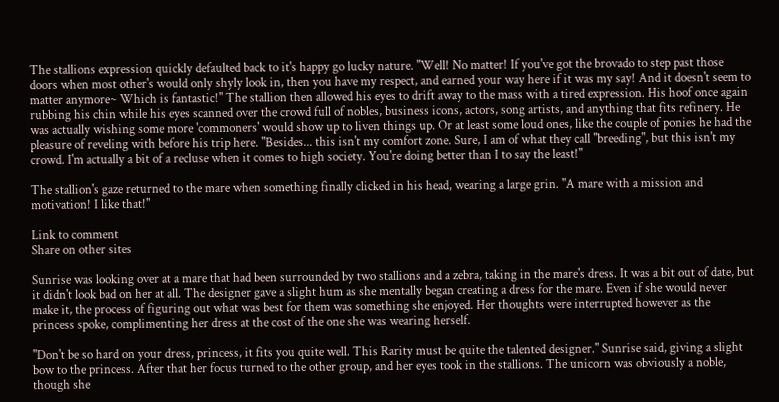The stallions expression quickly defaulted back to it's happy go lucky nature. "Well! No matter! If you've got the brovado to step past those doors when most other's would only shyly look in, then you have my respect, and earned your way here if it was my say! And it doesn't seem to matter anymore~ Which is fantastic!" The stallion then allowed his eyes to drift away to the mass with a tired expression. His hoof once again rubbing his chin while his eyes scanned over the crowd full of nobles, business icons, actors, song artists, and anything that fits refinery. He was actually wishing some more 'commoners' would show up to liven things up. Or at least some loud ones, like the couple of ponies he had the pleasure of reveling with before his trip here. "Besides... this isn't my comfort zone. Sure, I am of what they call "breeding", but this isn't my crowd. I'm actually a bit of a recluse when it comes to high society. You're doing better than I to say the least!"

The stallion's gaze returned to the mare when something finally clicked in his head, wearing a large grin. "A mare with a mission and motivation! I like that!"

Link to comment
Share on other sites

Sunrise was looking over at a mare that had been surrounded by two stallions and a zebra, taking in the mare's dress. It was a bit out of date, but it didn't look bad on her at all. The designer gave a slight hum as she mentally began creating a dress for the mare. Even if she would never make it, the process of figuring out what was best for them was something she enjoyed. Her thoughts were interrupted however as the princess spoke, complimenting her dress at the cost of the one she was wearing herself.

"Don't be so hard on your dress, princess, it fits you quite well. This Rarity must be quite the talented designer." Sunrise said, giving a slight bow to the princess. After that her focus turned to the other group, and her eyes took in the stallions. The unicorn was obviously a noble, though she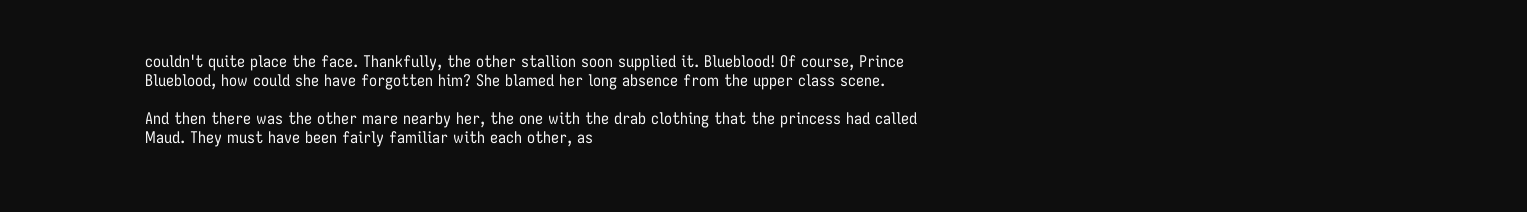couldn't quite place the face. Thankfully, the other stallion soon supplied it. Blueblood! Of course, Prince Blueblood, how could she have forgotten him? She blamed her long absence from the upper class scene.

And then there was the other mare nearby her, the one with the drab clothing that the princess had called Maud. They must have been fairly familiar with each other, as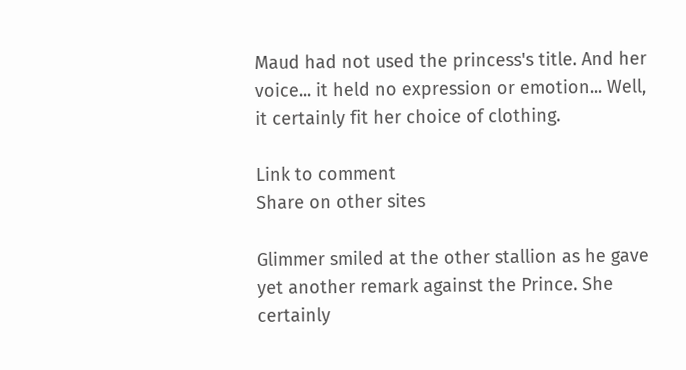Maud had not used the princess's title. And her voice... it held no expression or emotion... Well, it certainly fit her choice of clothing.

Link to comment
Share on other sites

Glimmer smiled at the other stallion as he gave yet another remark against the Prince. She certainly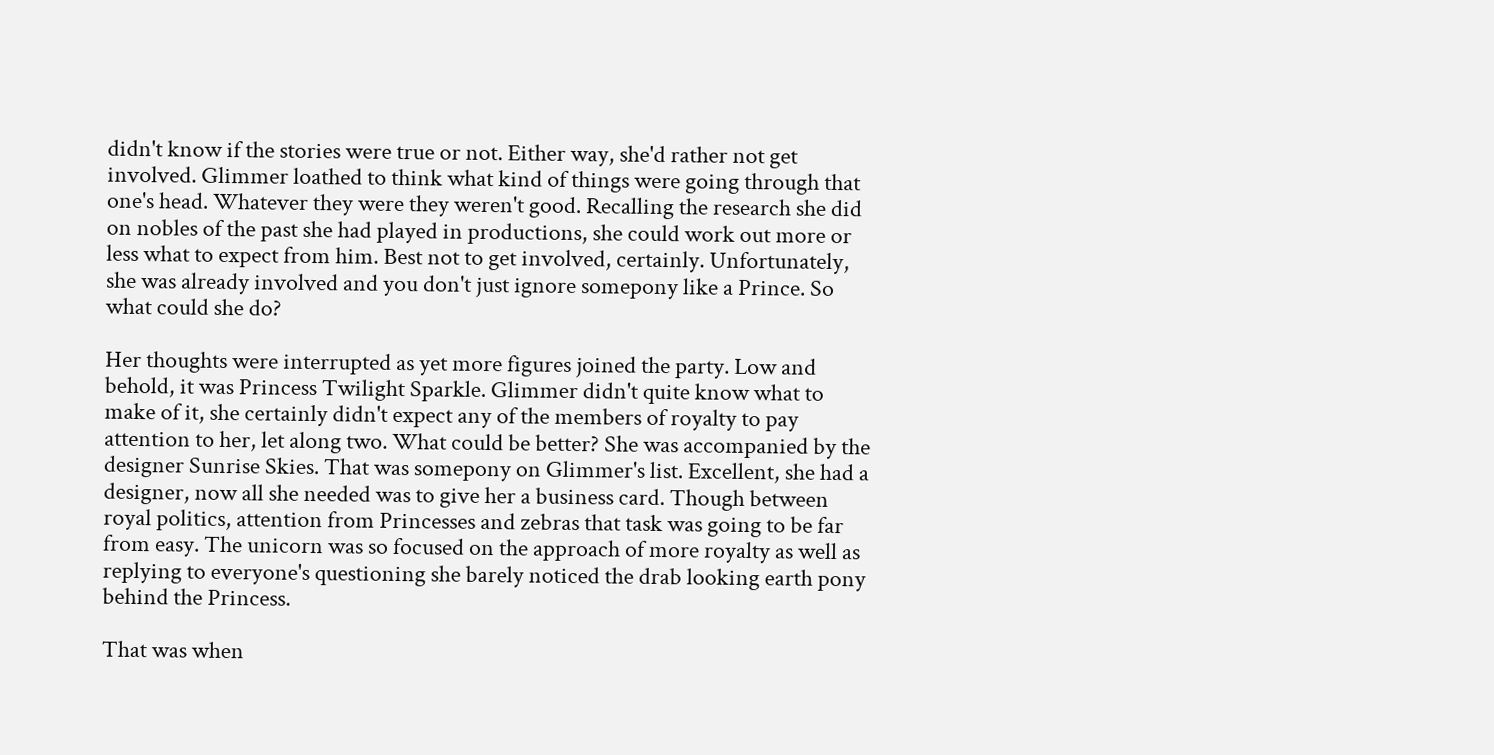didn't know if the stories were true or not. Either way, she'd rather not get involved. Glimmer loathed to think what kind of things were going through that one's head. Whatever they were they weren't good. Recalling the research she did on nobles of the past she had played in productions, she could work out more or less what to expect from him. Best not to get involved, certainly. Unfortunately, she was already involved and you don't just ignore somepony like a Prince. So what could she do?

Her thoughts were interrupted as yet more figures joined the party. Low and behold, it was Princess Twilight Sparkle. Glimmer didn't quite know what to make of it, she certainly didn't expect any of the members of royalty to pay attention to her, let along two. What could be better? She was accompanied by the designer Sunrise Skies. That was somepony on Glimmer's list. Excellent, she had a designer, now all she needed was to give her a business card. Though between royal politics, attention from Princesses and zebras that task was going to be far from easy. The unicorn was so focused on the approach of more royalty as well as replying to everyone's questioning she barely noticed the drab looking earth pony behind the Princess.

That was when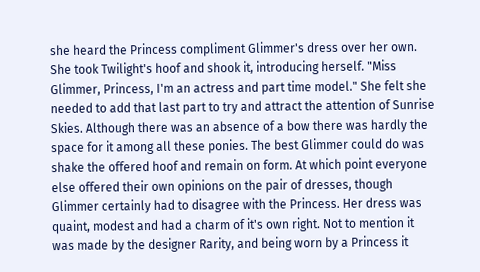she heard the Princess compliment Glimmer's dress over her own. She took Twilight's hoof and shook it, introducing herself. "Miss Glimmer, Princess, I'm an actress and part time model." She felt she needed to add that last part to try and attract the attention of Sunrise Skies. Although there was an absence of a bow there was hardly the space for it among all these ponies. The best Glimmer could do was shake the offered hoof and remain on form. At which point everyone else offered their own opinions on the pair of dresses, though Glimmer certainly had to disagree with the Princess. Her dress was quaint, modest and had a charm of it's own right. Not to mention it was made by the designer Rarity, and being worn by a Princess it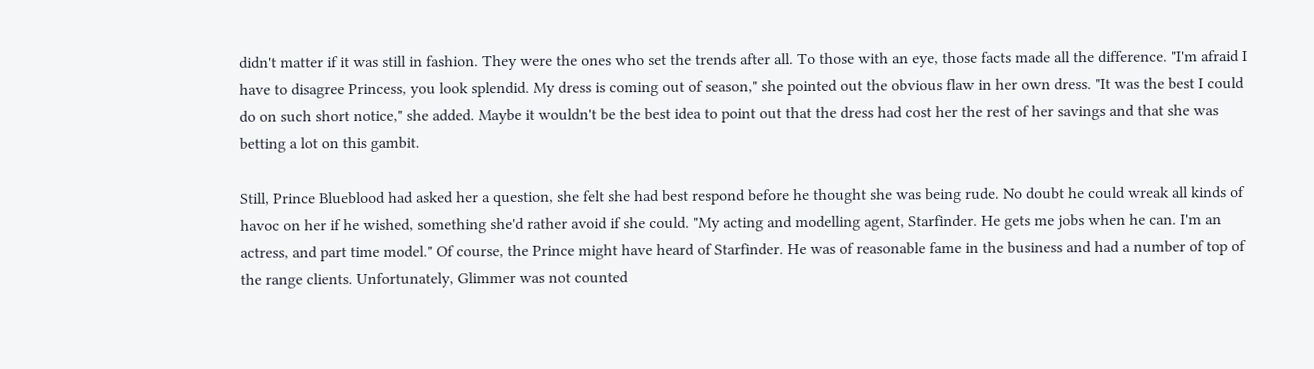didn't matter if it was still in fashion. They were the ones who set the trends after all. To those with an eye, those facts made all the difference. "I'm afraid I have to disagree Princess, you look splendid. My dress is coming out of season," she pointed out the obvious flaw in her own dress. "It was the best I could do on such short notice," she added. Maybe it wouldn't be the best idea to point out that the dress had cost her the rest of her savings and that she was betting a lot on this gambit.

Still, Prince Blueblood had asked her a question, she felt she had best respond before he thought she was being rude. No doubt he could wreak all kinds of havoc on her if he wished, something she'd rather avoid if she could. "My acting and modelling agent, Starfinder. He gets me jobs when he can. I'm an actress, and part time model." Of course, the Prince might have heard of Starfinder. He was of reasonable fame in the business and had a number of top of the range clients. Unfortunately, Glimmer was not counted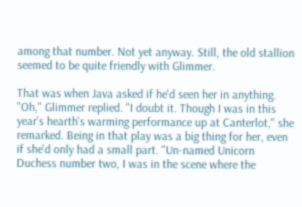among that number. Not yet anyway. Still, the old stallion seemed to be quite friendly with Glimmer.

That was when Java asked if he'd seen her in anything. "Oh," Glimmer replied. "I doubt it. Though I was in this year's hearth's warming performance up at Canterlot," she remarked. Being in that play was a big thing for her, even if she'd only had a small part. "Un-named Unicorn Duchess number two, I was in the scene where the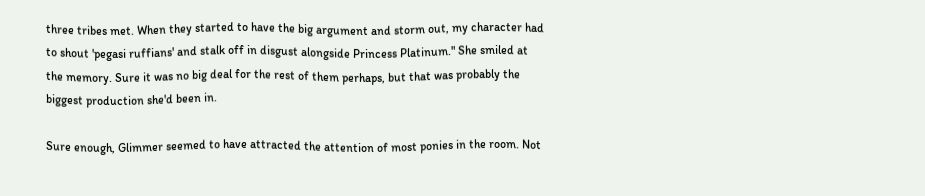three tribes met. When they started to have the big argument and storm out, my character had to shout 'pegasi ruffians' and stalk off in disgust alongside Princess Platinum." She smiled at the memory. Sure it was no big deal for the rest of them perhaps, but that was probably the biggest production she'd been in.

Sure enough, Glimmer seemed to have attracted the attention of most ponies in the room. Not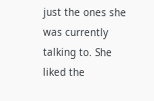just the ones she was currently talking to. She liked the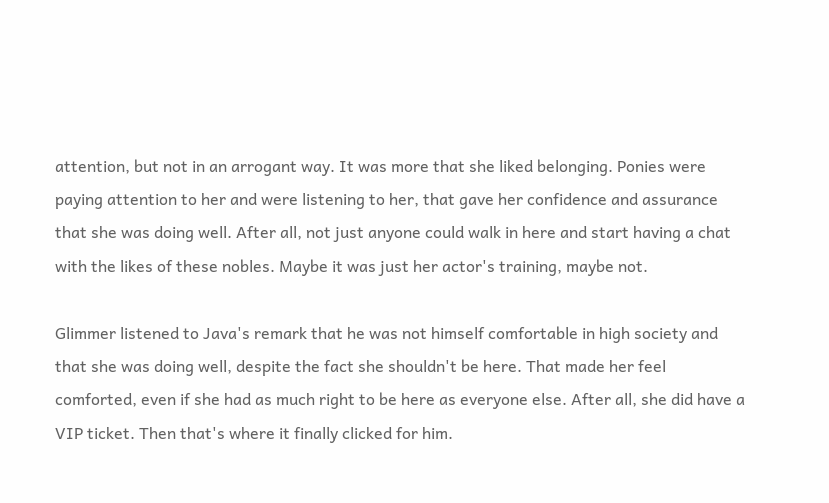attention, but not in an arrogant way. It was more that she liked belonging. Ponies were paying attention to her and were listening to her, that gave her confidence and assurance that she was doing well. After all, not just anyone could walk in here and start having a chat with the likes of these nobles. Maybe it was just her actor's training, maybe not.

Glimmer listened to Java's remark that he was not himself comfortable in high society and that she was doing well, despite the fact she shouldn't be here. That made her feel comforted, even if she had as much right to be here as everyone else. After all, she did have a VIP ticket. Then that's where it finally clicked for him.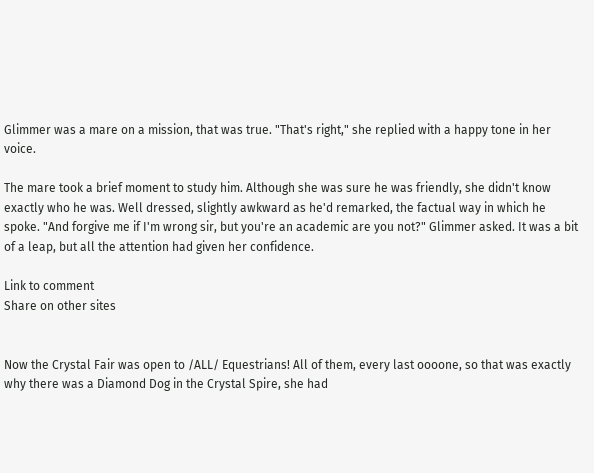Glimmer was a mare on a mission, that was true. "That's right," she replied with a happy tone in her voice.

The mare took a brief moment to study him. Although she was sure he was friendly, she didn't know exactly who he was. Well dressed, slightly awkward as he'd remarked, the factual way in which he spoke. "And forgive me if I'm wrong sir, but you're an academic are you not?" Glimmer asked. It was a bit of a leap, but all the attention had given her confidence.

Link to comment
Share on other sites


Now the Crystal Fair was open to /ALL/ Equestrians! All of them, every last oooone, so that was exactly why there was a Diamond Dog in the Crystal Spire, she had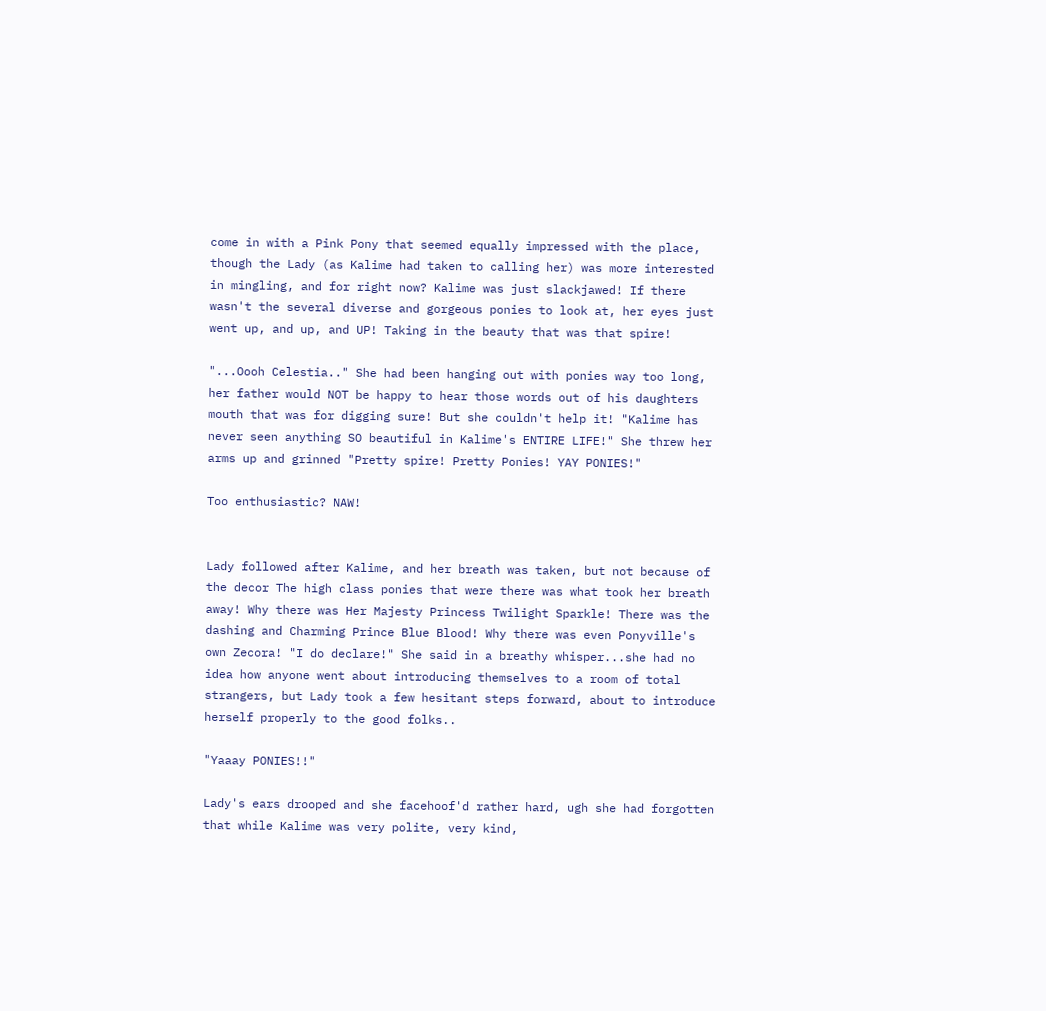come in with a Pink Pony that seemed equally impressed with the place, though the Lady (as Kalime had taken to calling her) was more interested in mingling, and for right now? Kalime was just slackjawed! If there wasn't the several diverse and gorgeous ponies to look at, her eyes just went up, and up, and UP! Taking in the beauty that was that spire!

"...Oooh Celestia.." She had been hanging out with ponies way too long, her father would NOT be happy to hear those words out of his daughters mouth that was for digging sure! But she couldn't help it! "Kalime has never seen anything SO beautiful in Kalime's ENTIRE LIFE!" She threw her arms up and grinned "Pretty spire! Pretty Ponies! YAY PONIES!"

Too enthusiastic? NAW!


Lady followed after Kalime, and her breath was taken, but not because of the decor The high class ponies that were there was what took her breath away! Why there was Her Majesty Princess Twilight Sparkle! There was the dashing and Charming Prince Blue Blood! Why there was even Ponyville's own Zecora! "I do declare!" She said in a breathy whisper...she had no idea how anyone went about introducing themselves to a room of total strangers, but Lady took a few hesitant steps forward, about to introduce herself properly to the good folks..

"Yaaay PONIES!!"

Lady's ears drooped and she facehoof'd rather hard, ugh she had forgotten that while Kalime was very polite, very kind,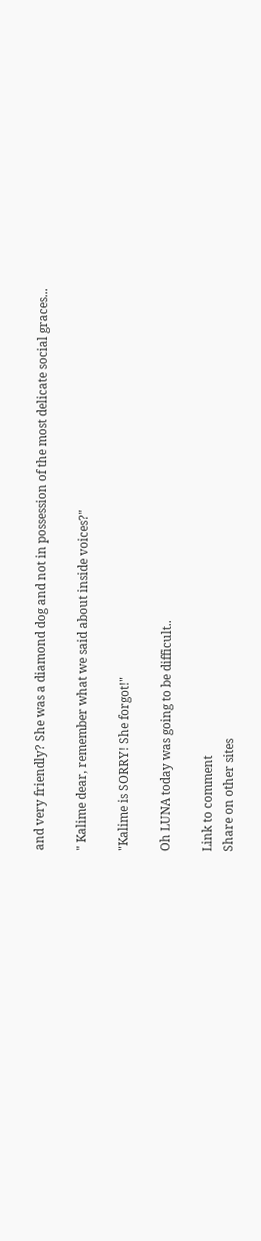and very friendly? She was a diamond dog and not in possession of the most delicate social graces...

" Kalime dear, remember what we said about inside voices?"

"Kalime is SORRY! She forgot!"

Oh LUNA today was going to be difficult..

Link to comment
Share on other sites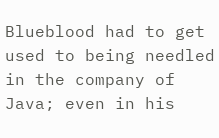Blueblood had to get used to being needled in the company of Java; even in his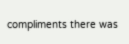compliments there was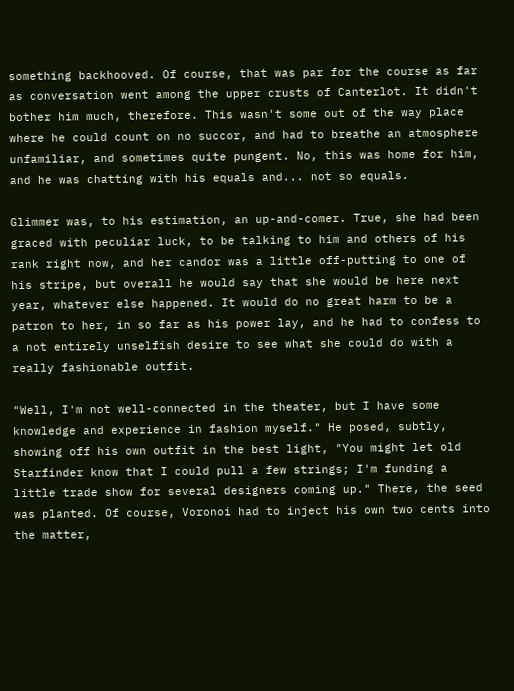something backhooved. Of course, that was par for the course as far as conversation went among the upper crusts of Canterlot. It didn't bother him much, therefore. This wasn't some out of the way place where he could count on no succor, and had to breathe an atmosphere unfamiliar, and sometimes quite pungent. No, this was home for him, and he was chatting with his equals and... not so equals.

Glimmer was, to his estimation, an up-and-comer. True, she had been graced with peculiar luck, to be talking to him and others of his rank right now, and her candor was a little off-putting to one of his stripe, but overall he would say that she would be here next year, whatever else happened. It would do no great harm to be a patron to her, in so far as his power lay, and he had to confess to a not entirely unselfish desire to see what she could do with a really fashionable outfit.

"Well, I'm not well-connected in the theater, but I have some knowledge and experience in fashion myself." He posed, subtly, showing off his own outfit in the best light, "You might let old Starfinder know that I could pull a few strings; I'm funding a little trade show for several designers coming up." There, the seed was planted. Of course, Voronoi had to inject his own two cents into the matter,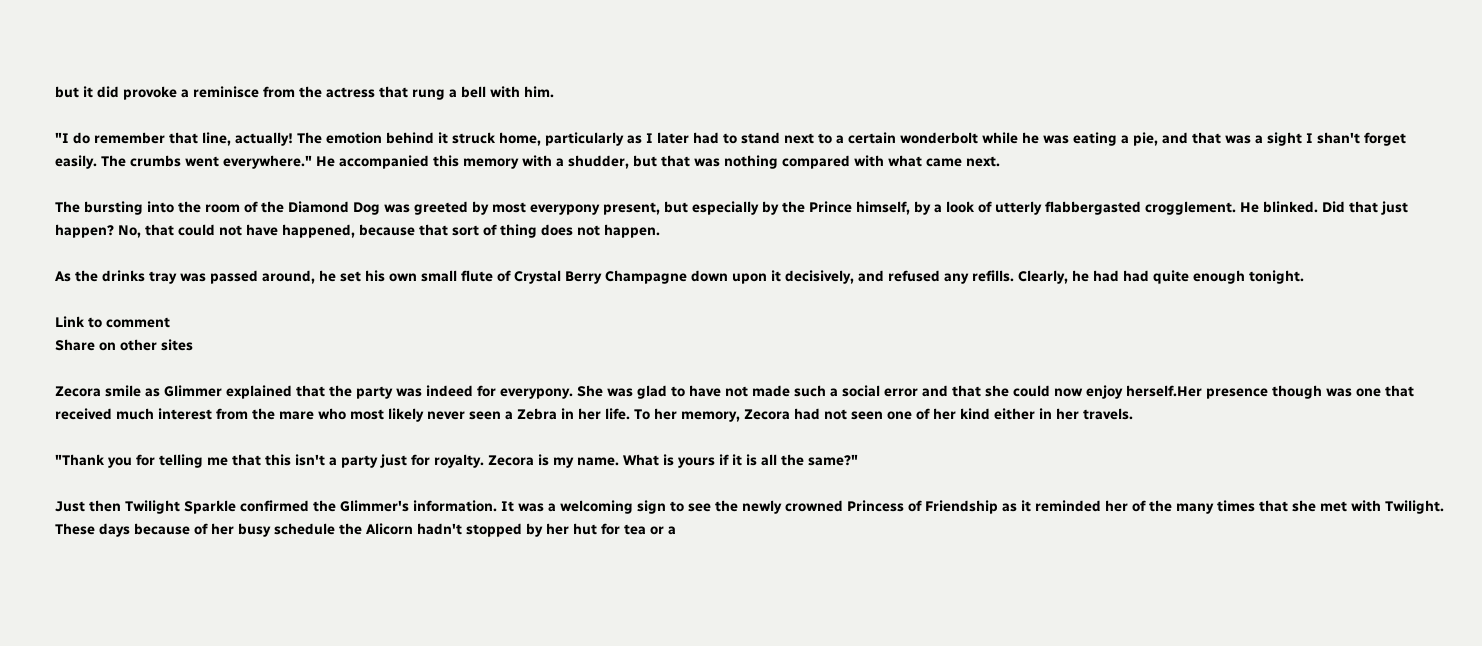but it did provoke a reminisce from the actress that rung a bell with him.

"I do remember that line, actually! The emotion behind it struck home, particularly as I later had to stand next to a certain wonderbolt while he was eating a pie, and that was a sight I shan't forget easily. The crumbs went everywhere." He accompanied this memory with a shudder, but that was nothing compared with what came next.

The bursting into the room of the Diamond Dog was greeted by most everypony present, but especially by the Prince himself, by a look of utterly flabbergasted crogglement. He blinked. Did that just happen? No, that could not have happened, because that sort of thing does not happen.

As the drinks tray was passed around, he set his own small flute of Crystal Berry Champagne down upon it decisively, and refused any refills. Clearly, he had had quite enough tonight.

Link to comment
Share on other sites

Zecora smile as Glimmer explained that the party was indeed for everypony. She was glad to have not made such a social error and that she could now enjoy herself.Her presence though was one that received much interest from the mare who most likely never seen a Zebra in her life. To her memory, Zecora had not seen one of her kind either in her travels.

"Thank you for telling me that this isn't a party just for royalty. Zecora is my name. What is yours if it is all the same?"

Just then Twilight Sparkle confirmed the Glimmer's information. It was a welcoming sign to see the newly crowned Princess of Friendship as it reminded her of the many times that she met with Twilight. These days because of her busy schedule the Alicorn hadn't stopped by her hut for tea or a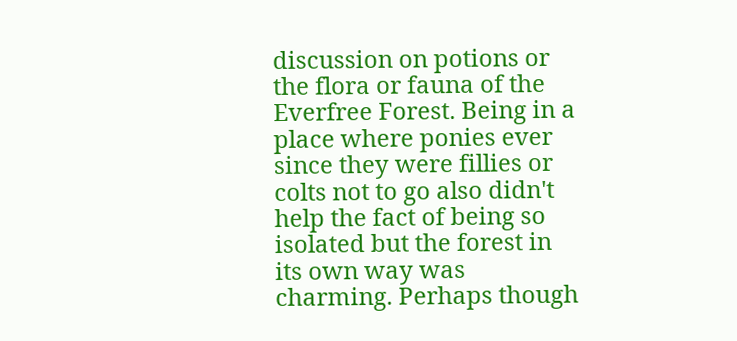discussion on potions or the flora or fauna of the Everfree Forest. Being in a place where ponies ever since they were fillies or colts not to go also didn't help the fact of being so isolated but the forest in its own way was charming. Perhaps though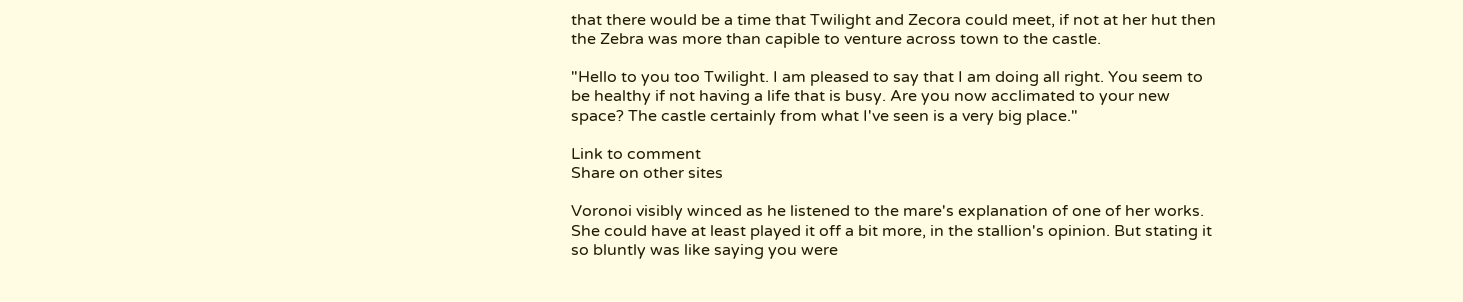that there would be a time that Twilight and Zecora could meet, if not at her hut then the Zebra was more than capible to venture across town to the castle.

"Hello to you too Twilight. I am pleased to say that I am doing all right. You seem to be healthy if not having a life that is busy. Are you now acclimated to your new space? The castle certainly from what I've seen is a very big place."

Link to comment
Share on other sites

Voronoi visibly winced as he listened to the mare's explanation of one of her works. She could have at least played it off a bit more, in the stallion's opinion. But stating it so bluntly was like saying you were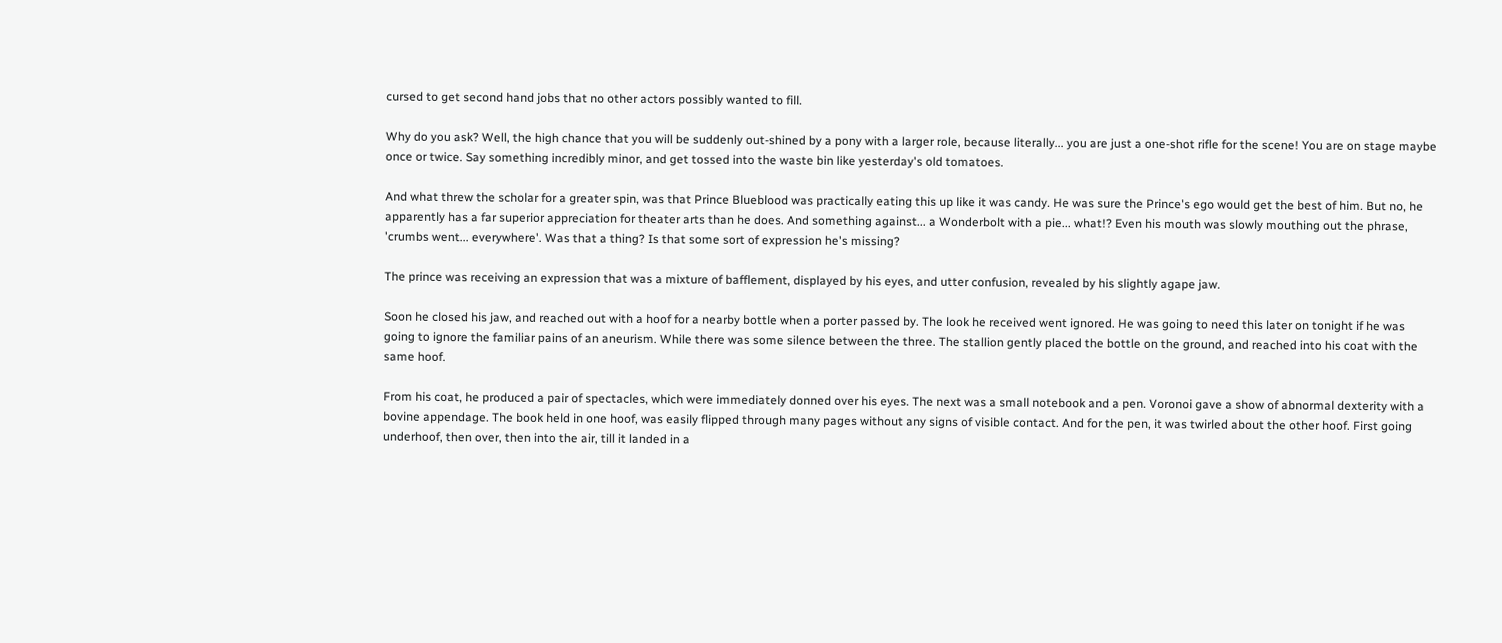cursed to get second hand jobs that no other actors possibly wanted to fill.

Why do you ask? Well, the high chance that you will be suddenly out-shined by a pony with a larger role, because literally... you are just a one-shot rifle for the scene! You are on stage maybe once or twice. Say something incredibly minor, and get tossed into the waste bin like yesterday's old tomatoes.

And what threw the scholar for a greater spin, was that Prince Blueblood was practically eating this up like it was candy. He was sure the Prince's ego would get the best of him. But no, he apparently has a far superior appreciation for theater arts than he does. And something against... a Wonderbolt with a pie... what!? Even his mouth was slowly mouthing out the phrase, 'crumbs went... everywhere'. Was that a thing? Is that some sort of expression he's missing?

The prince was receiving an expression that was a mixture of bafflement, displayed by his eyes, and utter confusion, revealed by his slightly agape jaw.

Soon he closed his jaw, and reached out with a hoof for a nearby bottle when a porter passed by. The look he received went ignored. He was going to need this later on tonight if he was going to ignore the familiar pains of an aneurism. While there was some silence between the three. The stallion gently placed the bottle on the ground, and reached into his coat with the same hoof.

From his coat, he produced a pair of spectacles, which were immediately donned over his eyes. The next was a small notebook and a pen. Voronoi gave a show of abnormal dexterity with a bovine appendage. The book held in one hoof, was easily flipped through many pages without any signs of visible contact. And for the pen, it was twirled about the other hoof. First going underhoof, then over, then into the air, till it landed in a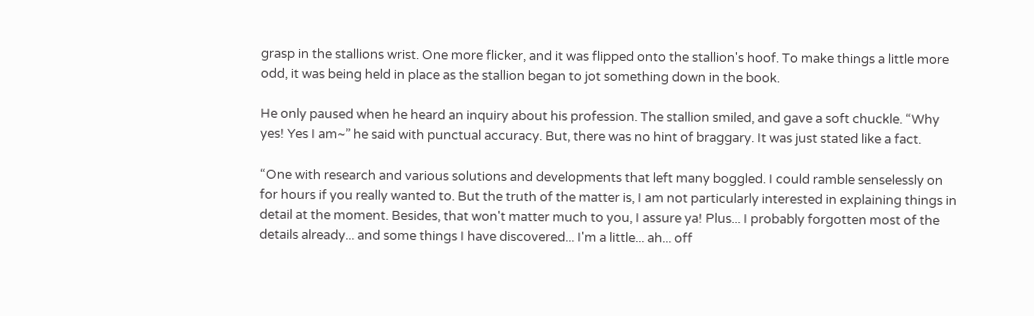grasp in the stallions wrist. One more flicker, and it was flipped onto the stallion's hoof. To make things a little more odd, it was being held in place as the stallion began to jot something down in the book.

He only paused when he heard an inquiry about his profession. The stallion smiled, and gave a soft chuckle. “Why yes! Yes I am~” he said with punctual accuracy. But, there was no hint of braggary. It was just stated like a fact.

“One with research and various solutions and developments that left many boggled. I could ramble senselessly on for hours if you really wanted to. But the truth of the matter is, I am not particularly interested in explaining things in detail at the moment. Besides, that won't matter much to you, I assure ya! Plus... I probably forgotten most of the details already... and some things I have discovered... I'm a little... ah... off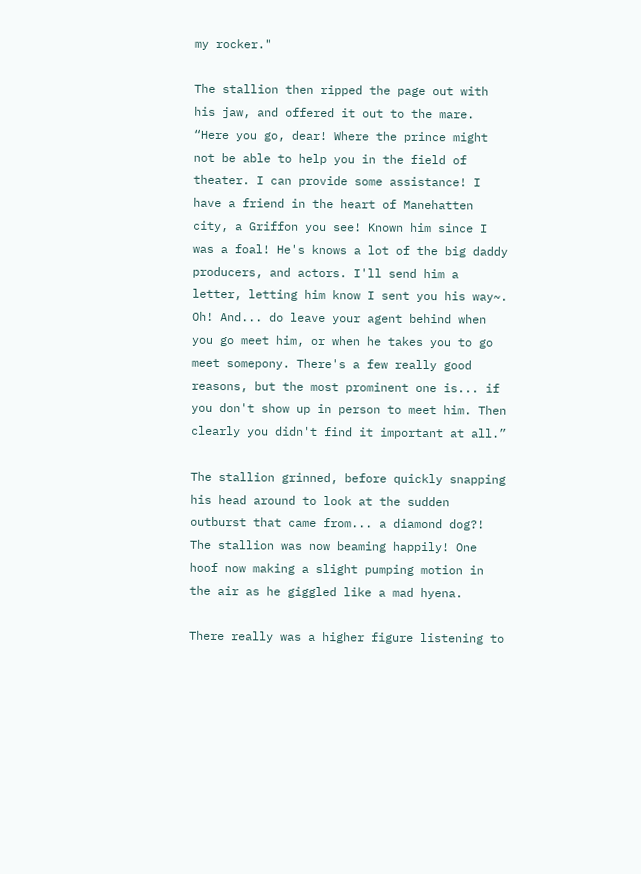my rocker."

The stallion then ripped the page out with his jaw, and offered it out to the mare. “Here you go, dear! Where the prince might not be able to help you in the field of theater. I can provide some assistance! I have a friend in the heart of Manehatten city, a Griffon you see! Known him since I was a foal! He's knows a lot of the big daddy producers, and actors. I'll send him a letter, letting him know I sent you his way~. Oh! And... do leave your agent behind when you go meet him, or when he takes you to go meet somepony. There's a few really good reasons, but the most prominent one is... if you don't show up in person to meet him. Then clearly you didn't find it important at all.”

The stallion grinned, before quickly snapping his head around to look at the sudden outburst that came from... a diamond dog?! The stallion was now beaming happily! One hoof now making a slight pumping motion in the air as he giggled like a mad hyena.

There really was a higher figure listening to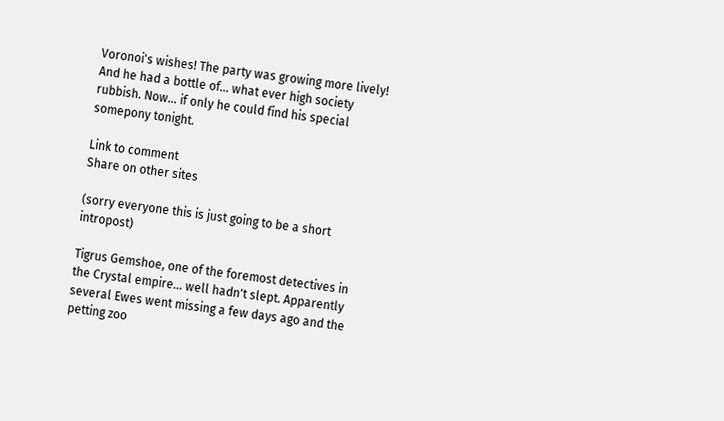Voronoi's wishes! The party was growing more lively! And he had a bottle of... what ever high society rubbish. Now... if only he could find his special somepony tonight.

Link to comment
Share on other sites

(sorry everyone this is just going to be a short intropost)

Tigrus Gemshoe, one of the foremost detectives in the Crystal empire... well hadn't slept. Apparently several Ewes went missing a few days ago and the petting zoo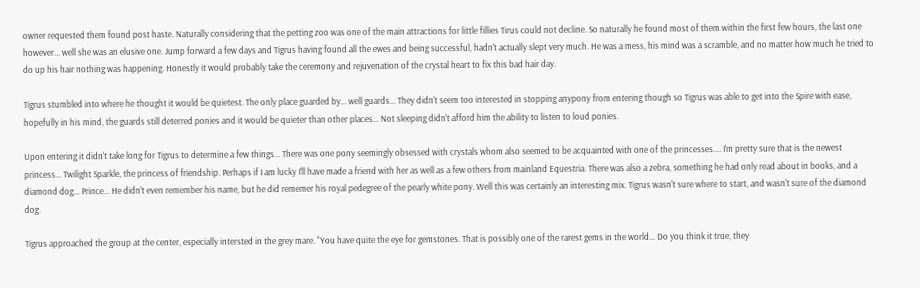owner requested them found post haste. Naturally considering that the petting zoo was one of the main attractions for little fillies Tirus could not decline. So naturally he found most of them within the first few hours, the last one however... well she was an elusive one. Jump forward a few days and Tigrus having found all the ewes and being successful, hadn't actually slept very much. He was a mess, his mind was a scramble, and no matter how much he tried to do up his hair nothing was happening. Honestly it would probably take the ceremony and rejuvenation of the crystal heart to fix this bad hair day.

Tigrus stumbled into where he thought it would be quietest. The only place guarded by... well guards... They didn't seem too interested in stopping anypony from entering though so Tigrus was able to get into the Spire with ease, hopefully in his mind, the guards still deterred ponies and it would be quieter than other places... Not sleeping didn't afford him the ability to listen to loud ponies.

Upon entering it didn't take long for Tigrus to determine a few things... There was one pony seemingly obsessed with crystals whom also seemed to be acquainted with one of the princesses.... I'm pretty sure that is the newest princess... Twilight Sparkle, the princess of friendship. Perhaps if I am lucky I'll have made a friend with her as well as a few others from mainland Equestria. There was also a zebra, something he had only read about in books, and a diamond dog... Prince... He didn't even remember his name, but he did rememer his royal pedegree of the pearly white pony. Well this was certainly an interesting mix. Tigrus wasn't sure where to start, and wasn't sure of the diamond dog.

Tigrus approached the group at the center, especially intersted in the grey mare. "You have quite the eye for gemstones. That is possibly one of the rarest gems in the world... Do you think it true, they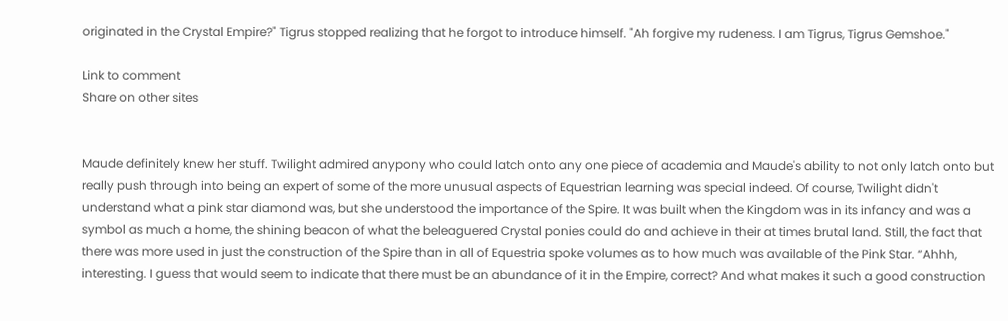originated in the Crystal Empire?" Tigrus stopped realizing that he forgot to introduce himself. "Ah forgive my rudeness. I am Tigrus, Tigrus Gemshoe."

Link to comment
Share on other sites


Maude definitely knew her stuff. Twilight admired anypony who could latch onto any one piece of academia and Maude's ability to not only latch onto but really push through into being an expert of some of the more unusual aspects of Equestrian learning was special indeed. Of course, Twilight didn't understand what a pink star diamond was, but she understood the importance of the Spire. It was built when the Kingdom was in its infancy and was a symbol as much a home, the shining beacon of what the beleaguered Crystal ponies could do and achieve in their at times brutal land. Still, the fact that there was more used in just the construction of the Spire than in all of Equestria spoke volumes as to how much was available of the Pink Star. “Ahhh, interesting. I guess that would seem to indicate that there must be an abundance of it in the Empire, correct? And what makes it such a good construction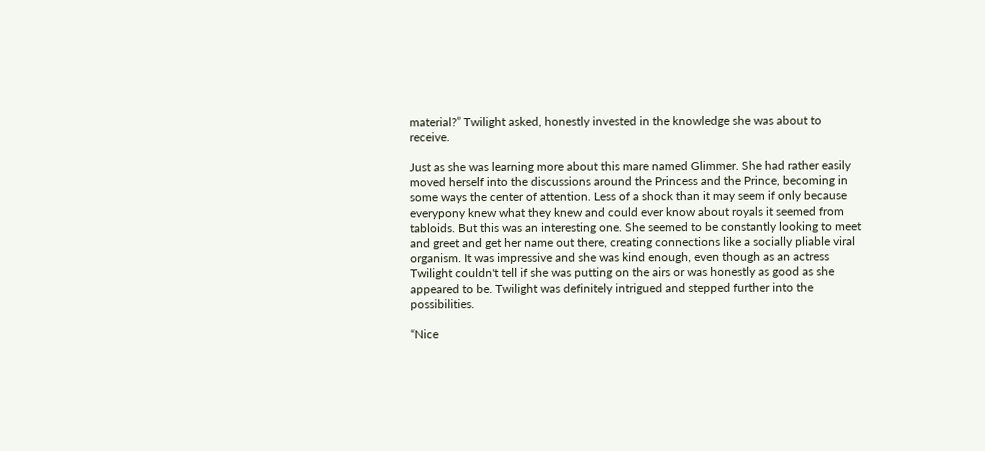material?” Twilight asked, honestly invested in the knowledge she was about to receive.

Just as she was learning more about this mare named Glimmer. She had rather easily moved herself into the discussions around the Princess and the Prince, becoming in some ways the center of attention. Less of a shock than it may seem if only because everypony knew what they knew and could ever know about royals it seemed from tabloids. But this was an interesting one. She seemed to be constantly looking to meet and greet and get her name out there, creating connections like a socially pliable viral organism. It was impressive and she was kind enough, even though as an actress Twilight couldn't tell if she was putting on the airs or was honestly as good as she appeared to be. Twilight was definitely intrigued and stepped further into the possibilities.

“Nice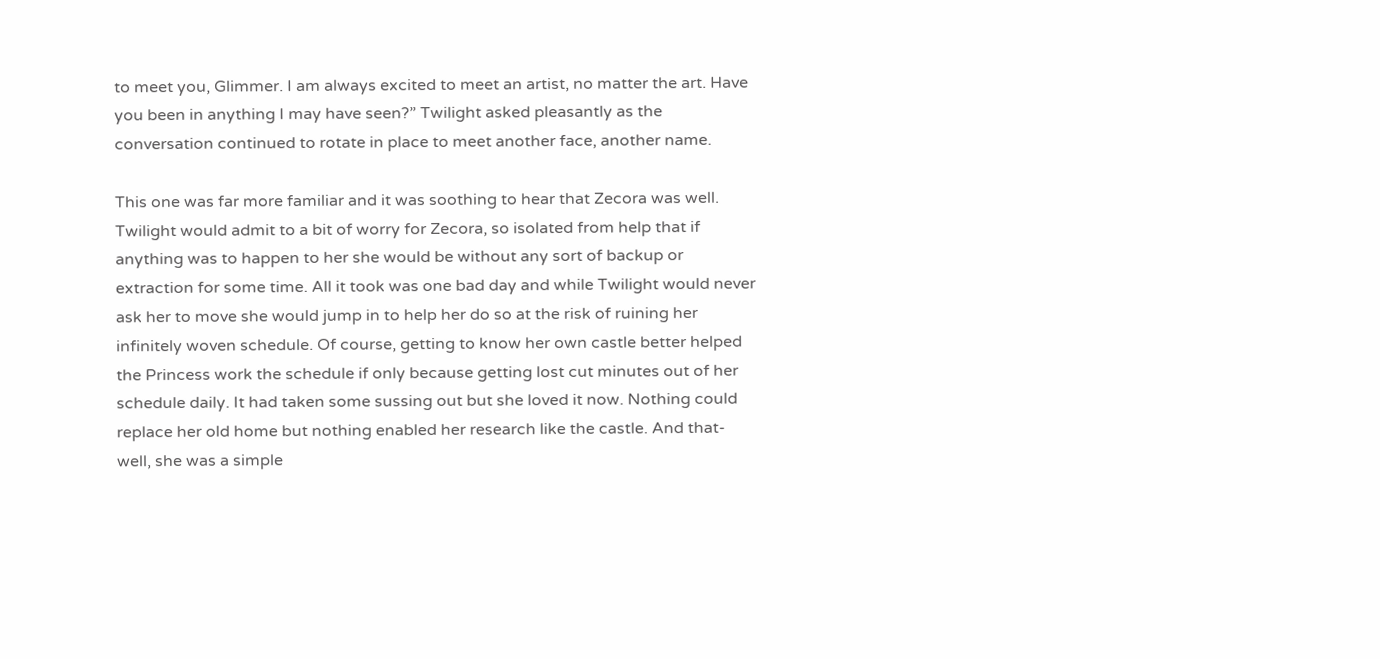to meet you, Glimmer. I am always excited to meet an artist, no matter the art. Have you been in anything I may have seen?” Twilight asked pleasantly as the conversation continued to rotate in place to meet another face, another name.

This one was far more familiar and it was soothing to hear that Zecora was well. Twilight would admit to a bit of worry for Zecora, so isolated from help that if anything was to happen to her she would be without any sort of backup or extraction for some time. All it took was one bad day and while Twilight would never ask her to move she would jump in to help her do so at the risk of ruining her infinitely woven schedule. Of course, getting to know her own castle better helped the Princess work the schedule if only because getting lost cut minutes out of her schedule daily. It had taken some sussing out but she loved it now. Nothing could replace her old home but nothing enabled her research like the castle. And that- well, she was a simple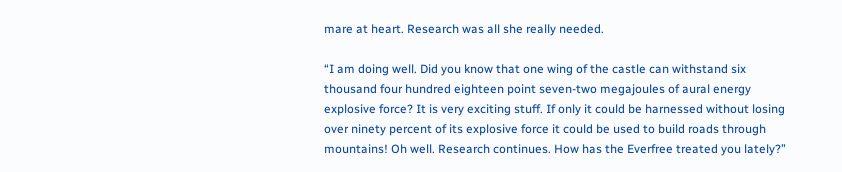mare at heart. Research was all she really needed.

“I am doing well. Did you know that one wing of the castle can withstand six thousand four hundred eighteen point seven-two megajoules of aural energy explosive force? It is very exciting stuff. If only it could be harnessed without losing over ninety percent of its explosive force it could be used to build roads through mountains! Oh well. Research continues. How has the Everfree treated you lately?”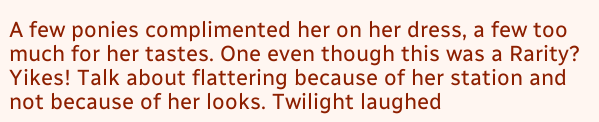A few ponies complimented her on her dress, a few too much for her tastes. One even though this was a Rarity? Yikes! Talk about flattering because of her station and not because of her looks. Twilight laughed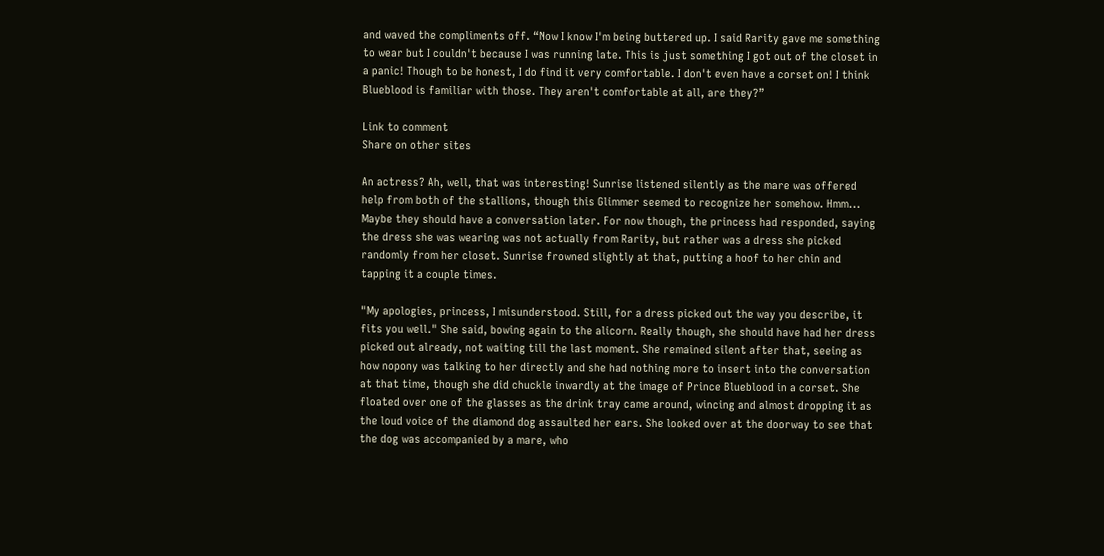and waved the compliments off. “Now I know I'm being buttered up. I said Rarity gave me something to wear but I couldn't because I was running late. This is just something I got out of the closet in a panic! Though to be honest, I do find it very comfortable. I don't even have a corset on! I think Blueblood is familiar with those. They aren't comfortable at all, are they?”

Link to comment
Share on other sites

An actress? Ah, well, that was interesting! Sunrise listened silently as the mare was offered help from both of the stallions, though this Glimmer seemed to recognize her somehow. Hmm... Maybe they should have a conversation later. For now though, the princess had responded, saying the dress she was wearing was not actually from Rarity, but rather was a dress she picked randomly from her closet. Sunrise frowned slightly at that, putting a hoof to her chin and tapping it a couple times.

"My apologies, princess, I misunderstood. Still, for a dress picked out the way you describe, it fits you well." She said, bowing again to the alicorn. Really though, she should have had her dress picked out already, not waiting till the last moment. She remained silent after that, seeing as how nopony was talking to her directly and she had nothing more to insert into the conversation at that time, though she did chuckle inwardly at the image of Prince Blueblood in a corset. She floated over one of the glasses as the drink tray came around, wincing and almost dropping it as the loud voice of the diamond dog assaulted her ears. She looked over at the doorway to see that the dog was accompanied by a mare, who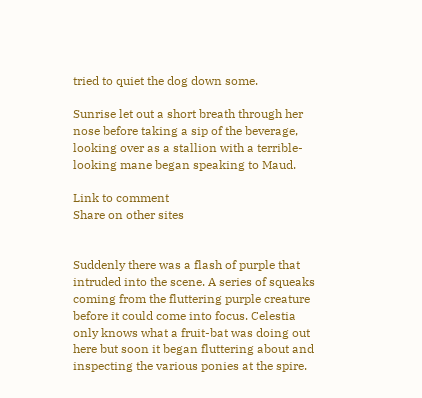tried to quiet the dog down some.

Sunrise let out a short breath through her nose before taking a sip of the beverage, looking over as a stallion with a terrible-looking mane began speaking to Maud.

Link to comment
Share on other sites


Suddenly there was a flash of purple that intruded into the scene. A series of squeaks coming from the fluttering purple creature before it could come into focus. Celestia only knows what a fruit-bat was doing out here but soon it began fluttering about and inspecting the various ponies at the spire.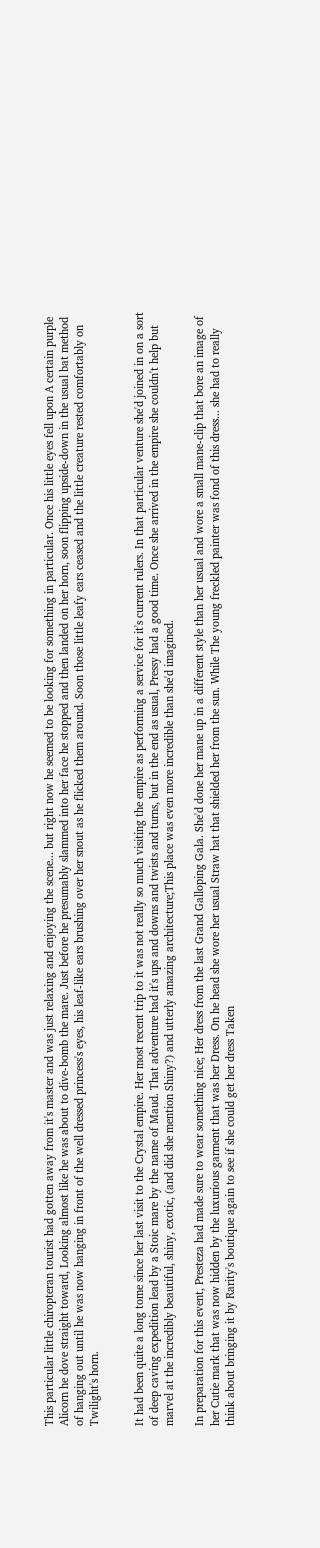This particular little chiropteran tourist had gotten away from it's master and was just relaxing and enjoying the scene... but right now he seemed to be looking for something in particular. Once his little eyes fell upon A certain purple Alicorn he dove straight toward, Looking almost like he was about to dive-bomb the mare. Just before he presumably slammed into her face he stopped and then landed on her horn, soon flipping upside-down in the usual bat method of hanging out until he was now hanging in front of the well dressed princess's eyes, his leaf-like ears brushing over her snout as he flicked them around. Soon those little leafy ears ceased and the little creature rested comfortably on Twilight's horn.


It had been quite a long tome since her last visit to the Crystal empire. Her most recent trip to it was not really so much visiting the empire as performing a service for it's current rulers. In that particular venture she'd joined in on a sort of deep caving expedition lead by a Stoic mare by the name of Maud. That adventure had it's ups and downs and twists and turns, but in the end as usual, Pressy had a good time. Once she arrived in the empire she couldn't help but marvel at the incredibly beautiful, shiny, exotic, (and did she mention Shiny?) and utterly amazing architecture;This place was even more incredible than she'd imagined.

In preparation for this event, Presteza had made sure to wear something nice; Her dress from the last Grand Galloping Gala. She'd done her mane up in a different style than her usual and wore a small mane-clip that bore an image of her Cutie mark that was now hidden by the luxurious garment that was her Dress. On he head she wore her usual Straw hat that shielded her from the sun. While The young freckled painter was fond of this dress... she had to really think about bringing it by Rarity's boutique again to see if she could get her dress Taken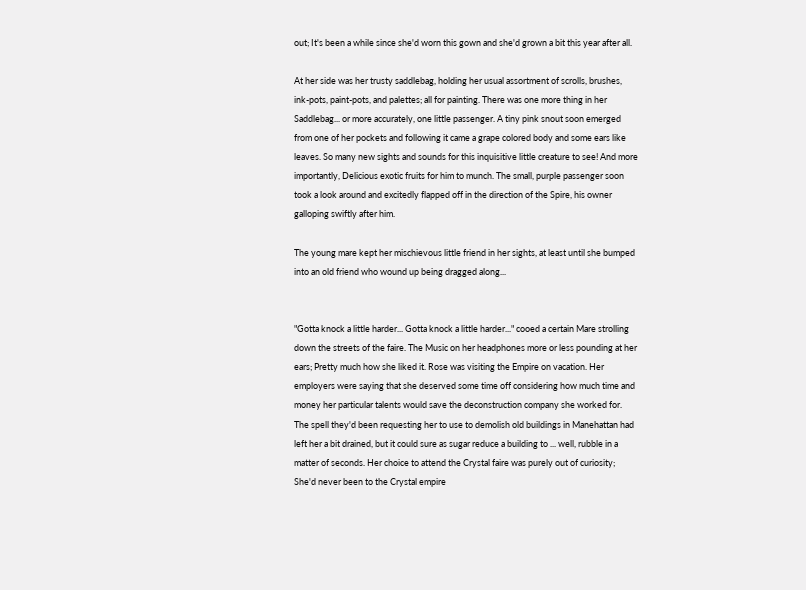out; It's been a while since she'd worn this gown and she'd grown a bit this year after all.

At her side was her trusty saddlebag, holding her usual assortment of scrolls, brushes, ink-pots, paint-pots, and palettes; all for painting. There was one more thing in her Saddlebag... or more accurately, one little passenger. A tiny pink snout soon emerged from one of her pockets and following it came a grape colored body and some ears like leaves. So many new sights and sounds for this inquisitive little creature to see! And more importantly, Delicious exotic fruits for him to munch. The small, purple passenger soon took a look around and excitedly flapped off in the direction of the Spire, his owner galloping swiftly after him.

The young mare kept her mischievous little friend in her sights, at least until she bumped into an old friend who wound up being dragged along...


"Gotta knock a little harder... Gotta knock a little harder..." cooed a certain Mare strolling down the streets of the faire. The Music on her headphones more or less pounding at her ears; Pretty much how she liked it. Rose was visiting the Empire on vacation. Her employers were saying that she deserved some time off considering how much time and money her particular talents would save the deconstruction company she worked for. The spell they'd been requesting her to use to demolish old buildings in Manehattan had left her a bit drained, but it could sure as sugar reduce a building to ... well, rubble in a matter of seconds. Her choice to attend the Crystal faire was purely out of curiosity; She'd never been to the Crystal empire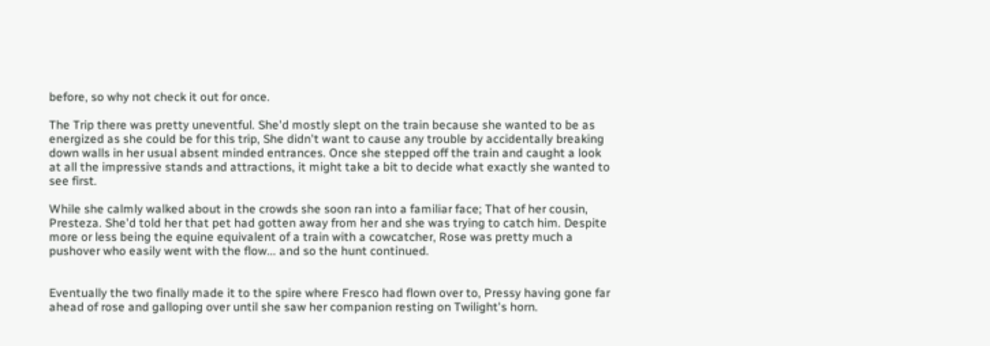before, so why not check it out for once.

The Trip there was pretty uneventful. She'd mostly slept on the train because she wanted to be as energized as she could be for this trip, She didn't want to cause any trouble by accidentally breaking down walls in her usual absent minded entrances. Once she stepped off the train and caught a look at all the impressive stands and attractions, it might take a bit to decide what exactly she wanted to see first.

While she calmly walked about in the crowds she soon ran into a familiar face; That of her cousin, Presteza. She'd told her that pet had gotten away from her and she was trying to catch him. Despite more or less being the equine equivalent of a train with a cowcatcher, Rose was pretty much a pushover who easily went with the flow... and so the hunt continued.


Eventually the two finally made it to the spire where Fresco had flown over to, Pressy having gone far ahead of rose and galloping over until she saw her companion resting on Twilight's horn.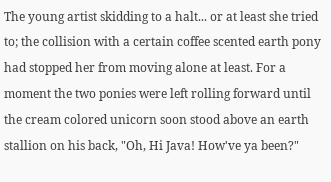The young artist skidding to a halt... or at least she tried to; the collision with a certain coffee scented earth pony had stopped her from moving alone at least. For a moment the two ponies were left rolling forward until the cream colored unicorn soon stood above an earth stallion on his back, "Oh, Hi Java! How've ya been?"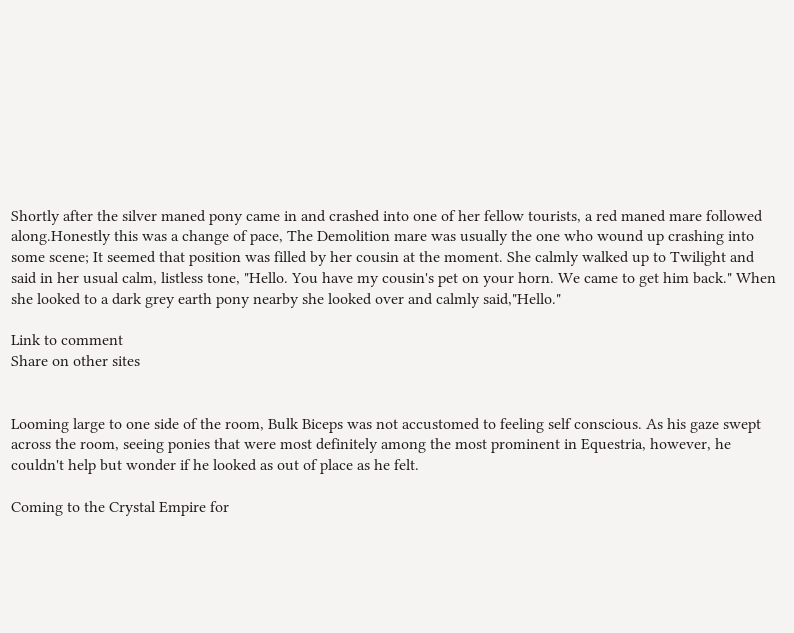Shortly after the silver maned pony came in and crashed into one of her fellow tourists, a red maned mare followed along.Honestly this was a change of pace, The Demolition mare was usually the one who wound up crashing into some scene; It seemed that position was filled by her cousin at the moment. She calmly walked up to Twilight and said in her usual calm, listless tone, "Hello. You have my cousin's pet on your horn. We came to get him back." When she looked to a dark grey earth pony nearby she looked over and calmly said,"Hello."

Link to comment
Share on other sites


Looming large to one side of the room, Bulk Biceps was not accustomed to feeling self conscious. As his gaze swept across the room, seeing ponies that were most definitely among the most prominent in Equestria, however, he couldn't help but wonder if he looked as out of place as he felt.

Coming to the Crystal Empire for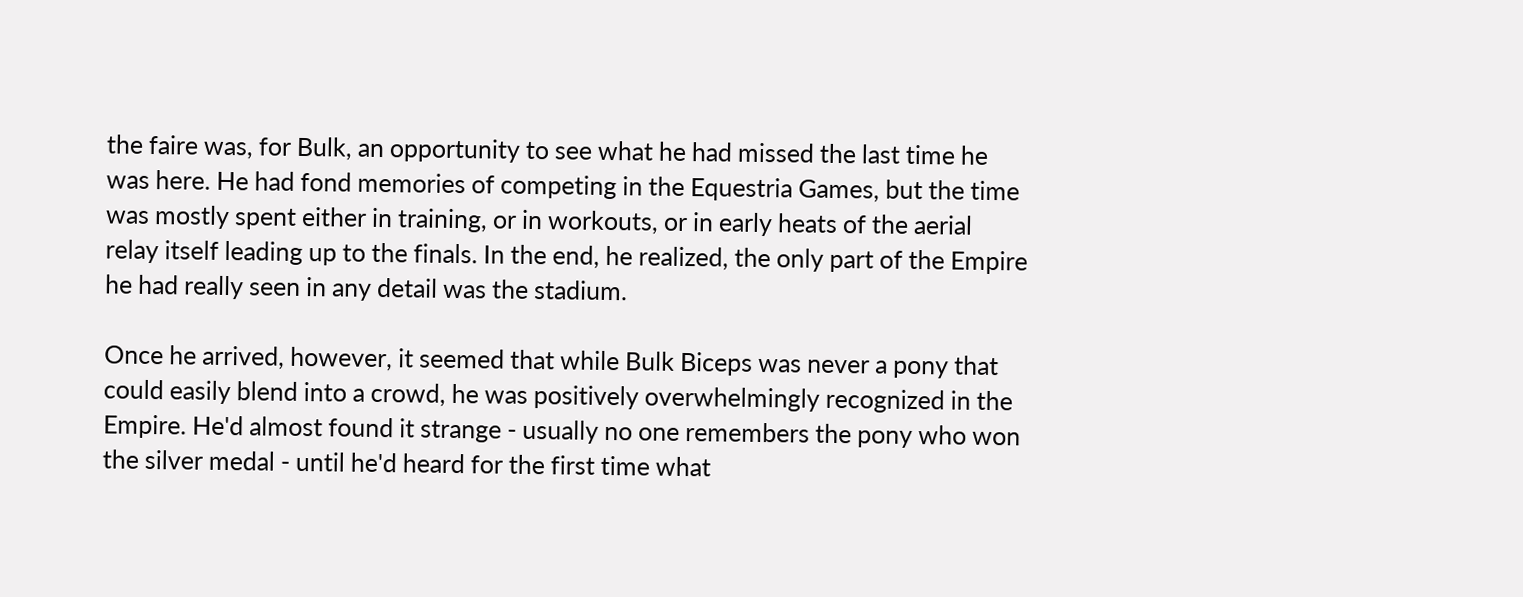the faire was, for Bulk, an opportunity to see what he had missed the last time he was here. He had fond memories of competing in the Equestria Games, but the time was mostly spent either in training, or in workouts, or in early heats of the aerial relay itself leading up to the finals. In the end, he realized, the only part of the Empire he had really seen in any detail was the stadium.

Once he arrived, however, it seemed that while Bulk Biceps was never a pony that could easily blend into a crowd, he was positively overwhelmingly recognized in the Empire. He'd almost found it strange - usually no one remembers the pony who won the silver medal - until he'd heard for the first time what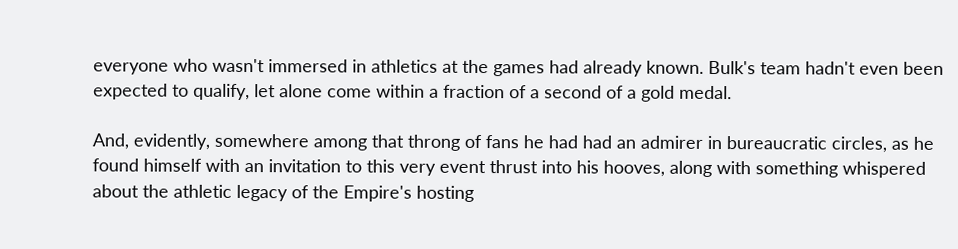everyone who wasn't immersed in athletics at the games had already known. Bulk's team hadn't even been expected to qualify, let alone come within a fraction of a second of a gold medal.

And, evidently, somewhere among that throng of fans he had had an admirer in bureaucratic circles, as he found himself with an invitation to this very event thrust into his hooves, along with something whispered about the athletic legacy of the Empire's hosting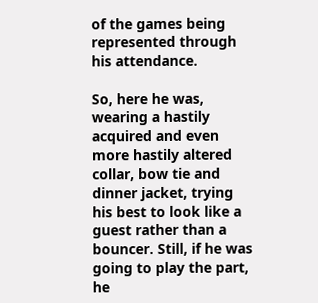of the games being represented through his attendance.

So, here he was, wearing a hastily acquired and even more hastily altered collar, bow tie and dinner jacket, trying his best to look like a guest rather than a bouncer. Still, if he was going to play the part, he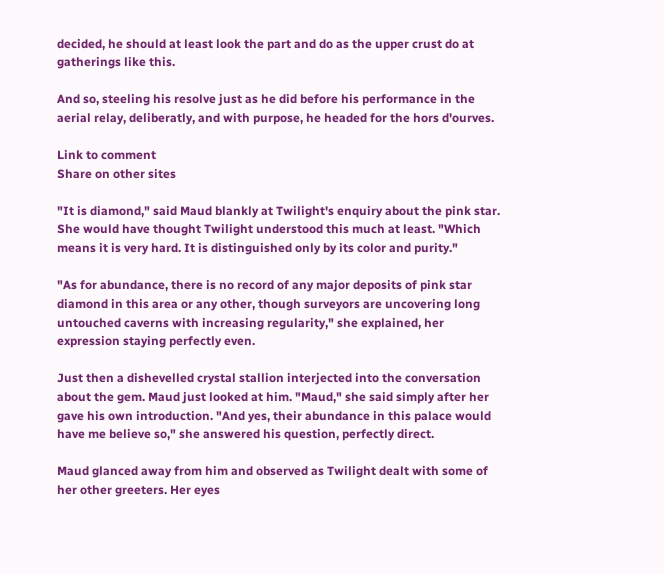decided, he should at least look the part and do as the upper crust do at gatherings like this.

And so, steeling his resolve just as he did before his performance in the aerial relay, deliberatly, and with purpose, he headed for the hors d'ourves.

Link to comment
Share on other sites

"It is diamond," said Maud blankly at Twilight's enquiry about the pink star. She would have thought Twilight understood this much at least. "Which means it is very hard. It is distinguished only by its color and purity."

"As for abundance, there is no record of any major deposits of pink star diamond in this area or any other, though surveyors are uncovering long untouched caverns with increasing regularity," she explained, her expression staying perfectly even.

Just then a dishevelled crystal stallion interjected into the conversation about the gem. Maud just looked at him. "Maud," she said simply after her gave his own introduction. "And yes, their abundance in this palace would have me believe so," she answered his question, perfectly direct.

Maud glanced away from him and observed as Twilight dealt with some of her other greeters. Her eyes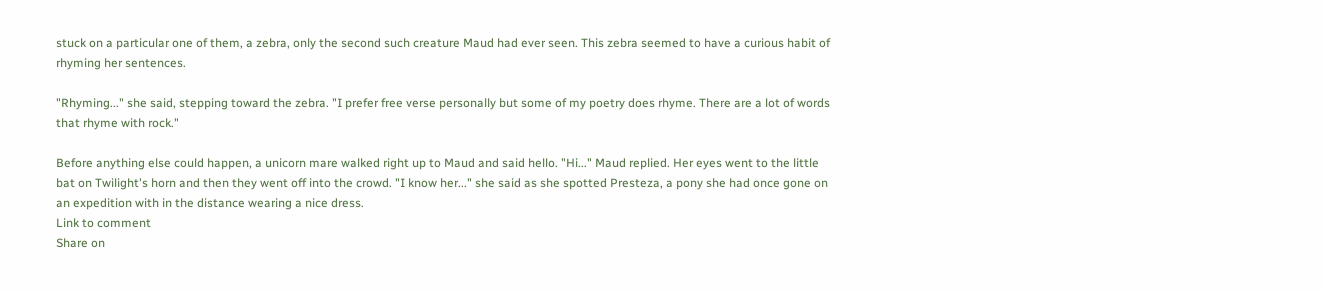stuck on a particular one of them, a zebra, only the second such creature Maud had ever seen. This zebra seemed to have a curious habit of rhyming her sentences.

"Rhyming..." she said, stepping toward the zebra. "I prefer free verse personally but some of my poetry does rhyme. There are a lot of words that rhyme with rock."

Before anything else could happen, a unicorn mare walked right up to Maud and said hello. "Hi..." Maud replied. Her eyes went to the little bat on Twilight's horn and then they went off into the crowd. "I know her..." she said as she spotted Presteza, a pony she had once gone on an expedition with in the distance wearing a nice dress.
Link to comment
Share on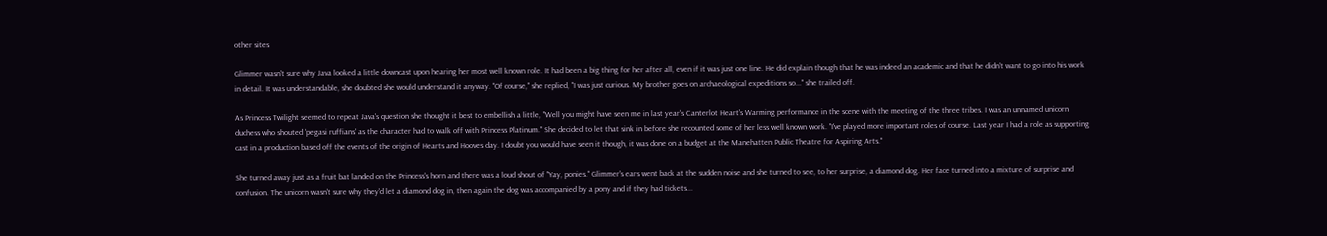other sites

Glimmer wasn't sure why Java looked a little downcast upon hearing her most well known role. It had been a big thing for her after all, even if it was just one line. He did explain though that he was indeed an academic and that he didn't want to go into his work in detail. It was understandable, she doubted she would understand it anyway. "Of course," she replied, "I was just curious. My brother goes on archaeological expeditions so..." she trailed off.

As Princess Twilight seemed to repeat Java's question she thought it best to embellish a little, "Well you might have seen me in last year's Canterlot Heart's Warming performance in the scene with the meeting of the three tribes. I was an unnamed unicorn duchess who shouted 'pegasi ruffians' as the character had to walk off with Princess Platinum." She decided to let that sink in before she recounted some of her less well known work. "I've played more important roles of course. Last year I had a role as supporting cast in a production based off the events of the origin of Hearts and Hooves day. I doubt you would have seen it though, it was done on a budget at the Manehatten Public Theatre for Aspiring Arts."

She turned away just as a fruit bat landed on the Princess's horn and there was a loud shout of "Yay, ponies." Glimmer's ears went back at the sudden noise and she turned to see, to her surprise, a diamond dog. Her face turned into a mixture of surprise and confusion. The unicorn wasn't sure why they'd let a diamond dog in, then again the dog was accompanied by a pony and if they had tickets...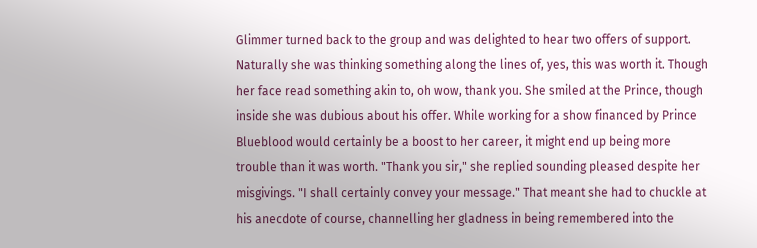Glimmer turned back to the group and was delighted to hear two offers of support. Naturally she was thinking something along the lines of, yes, this was worth it. Though her face read something akin to, oh wow, thank you. She smiled at the Prince, though inside she was dubious about his offer. While working for a show financed by Prince Blueblood would certainly be a boost to her career, it might end up being more trouble than it was worth. "Thank you sir," she replied sounding pleased despite her misgivings. "I shall certainly convey your message." That meant she had to chuckle at his anecdote of course, channelling her gladness in being remembered into the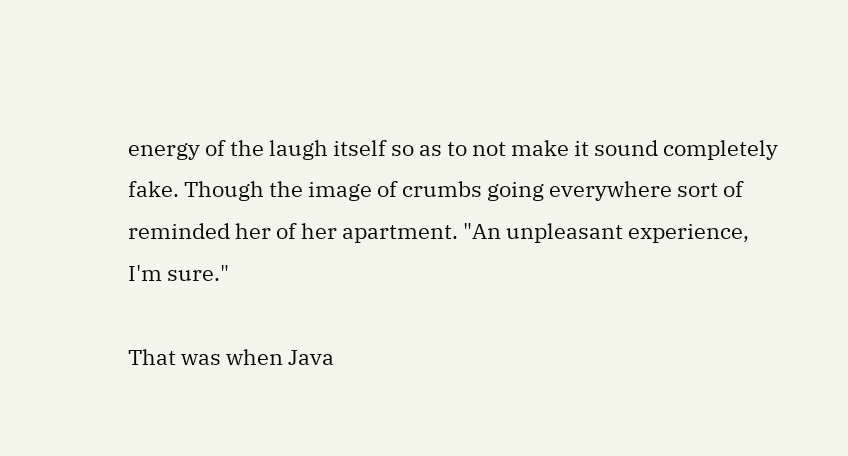energy of the laugh itself so as to not make it sound completely fake. Though the image of crumbs going everywhere sort of reminded her of her apartment. "An unpleasant experience, I'm sure."

That was when Java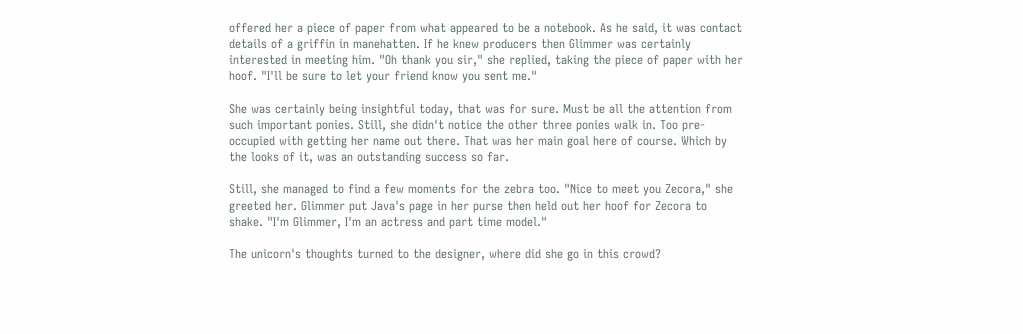offered her a piece of paper from what appeared to be a notebook. As he said, it was contact details of a griffin in manehatten. If he knew producers then Glimmer was certainly interested in meeting him. "Oh thank you sir," she replied, taking the piece of paper with her hoof. "I'll be sure to let your friend know you sent me."

She was certainly being insightful today, that was for sure. Must be all the attention from such important ponies. Still, she didn't notice the other three ponies walk in. Too pre-occupied with getting her name out there. That was her main goal here of course. Which by the looks of it, was an outstanding success so far.

Still, she managed to find a few moments for the zebra too. "Nice to meet you Zecora," she greeted her. Glimmer put Java's page in her purse then held out her hoof for Zecora to shake. "I'm Glimmer, I'm an actress and part time model."

The unicorn's thoughts turned to the designer, where did she go in this crowd?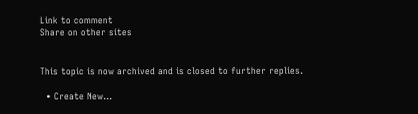Link to comment
Share on other sites


This topic is now archived and is closed to further replies.

  • Create New...